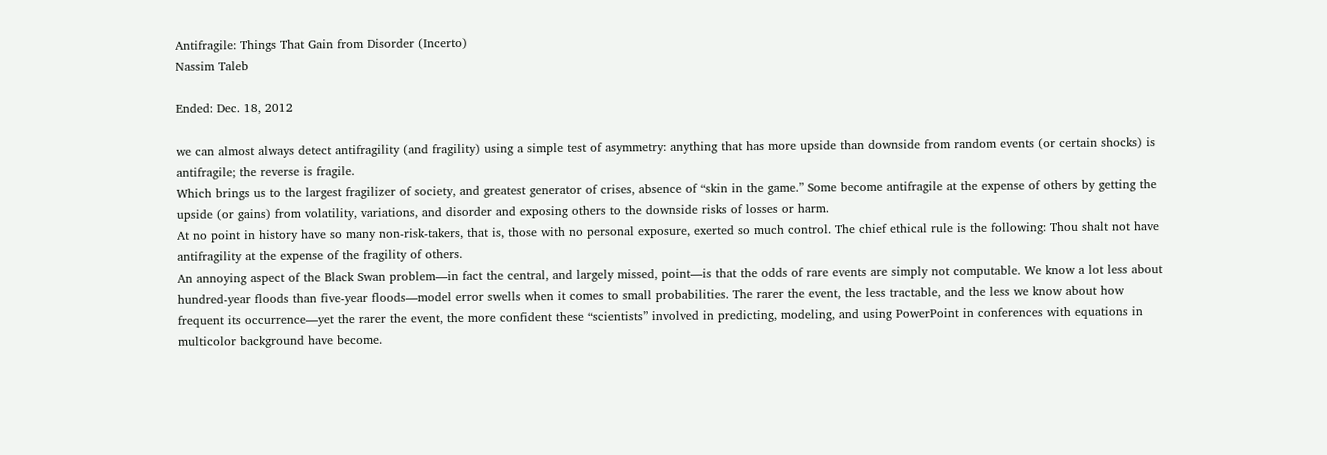Antifragile: Things That Gain from Disorder (Incerto)
Nassim Taleb

Ended: Dec. 18, 2012

we can almost always detect antifragility (and fragility) using a simple test of asymmetry: anything that has more upside than downside from random events (or certain shocks) is antifragile; the reverse is fragile.
Which brings us to the largest fragilizer of society, and greatest generator of crises, absence of “skin in the game.” Some become antifragile at the expense of others by getting the upside (or gains) from volatility, variations, and disorder and exposing others to the downside risks of losses or harm.
At no point in history have so many non-risk-takers, that is, those with no personal exposure, exerted so much control. The chief ethical rule is the following: Thou shalt not have antifragility at the expense of the fragility of others.
An annoying aspect of the Black Swan problem—in fact the central, and largely missed, point—is that the odds of rare events are simply not computable. We know a lot less about hundred-year floods than five-year floods—model error swells when it comes to small probabilities. The rarer the event, the less tractable, and the less we know about how frequent its occurrence—yet the rarer the event, the more confident these “scientists” involved in predicting, modeling, and using PowerPoint in conferences with equations in multicolor background have become.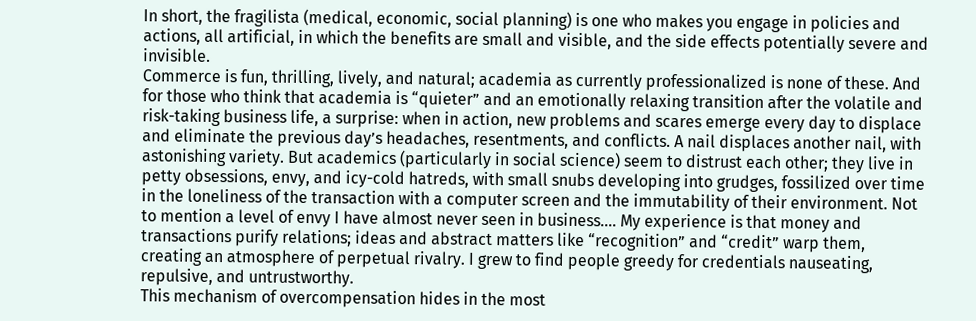In short, the fragilista (medical, economic, social planning) is one who makes you engage in policies and actions, all artificial, in which the benefits are small and visible, and the side effects potentially severe and invisible.
Commerce is fun, thrilling, lively, and natural; academia as currently professionalized is none of these. And for those who think that academia is “quieter” and an emotionally relaxing transition after the volatile and risk-taking business life, a surprise: when in action, new problems and scares emerge every day to displace and eliminate the previous day’s headaches, resentments, and conflicts. A nail displaces another nail, with astonishing variety. But academics (particularly in social science) seem to distrust each other; they live in petty obsessions, envy, and icy-cold hatreds, with small snubs developing into grudges, fossilized over time in the loneliness of the transaction with a computer screen and the immutability of their environment. Not to mention a level of envy I have almost never seen in business.… My experience is that money and transactions purify relations; ideas and abstract matters like “recognition” and “credit” warp them, creating an atmosphere of perpetual rivalry. I grew to find people greedy for credentials nauseating, repulsive, and untrustworthy.
This mechanism of overcompensation hides in the most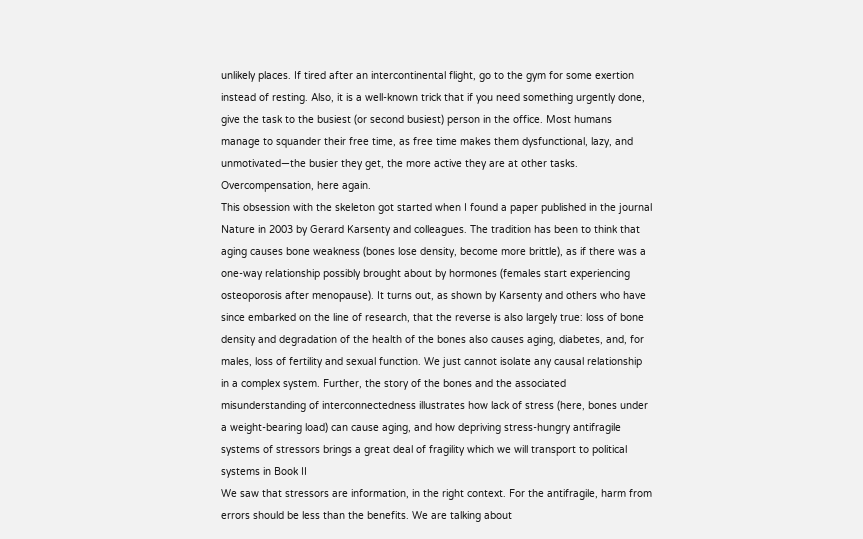unlikely places. If tired after an intercontinental flight, go to the gym for some exertion instead of resting. Also, it is a well-known trick that if you need something urgently done, give the task to the busiest (or second busiest) person in the office. Most humans manage to squander their free time, as free time makes them dysfunctional, lazy, and unmotivated—the busier they get, the more active they are at other tasks. Overcompensation, here again.
This obsession with the skeleton got started when I found a paper published in the journal Nature in 2003 by Gerard Karsenty and colleagues. The tradition has been to think that aging causes bone weakness (bones lose density, become more brittle), as if there was a one-way relationship possibly brought about by hormones (females start experiencing osteoporosis after menopause). It turns out, as shown by Karsenty and others who have since embarked on the line of research, that the reverse is also largely true: loss of bone density and degradation of the health of the bones also causes aging, diabetes, and, for males, loss of fertility and sexual function. We just cannot isolate any causal relationship in a complex system. Further, the story of the bones and the associated misunderstanding of interconnectedness illustrates how lack of stress (here, bones under a weight-bearing load) can cause aging, and how depriving stress-hungry antifragile systems of stressors brings a great deal of fragility which we will transport to political systems in Book II
We saw that stressors are information, in the right context. For the antifragile, harm from errors should be less than the benefits. We are talking about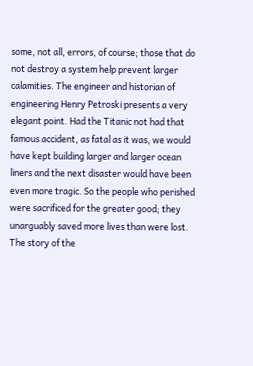some, not all, errors, of course; those that do not destroy a system help prevent larger calamities. The engineer and historian of engineering Henry Petroski presents a very elegant point. Had the Titanic not had that famous accident, as fatal as it was, we would have kept building larger and larger ocean liners and the next disaster would have been even more tragic. So the people who perished were sacrificed for the greater good; they unarguably saved more lives than were lost. The story of the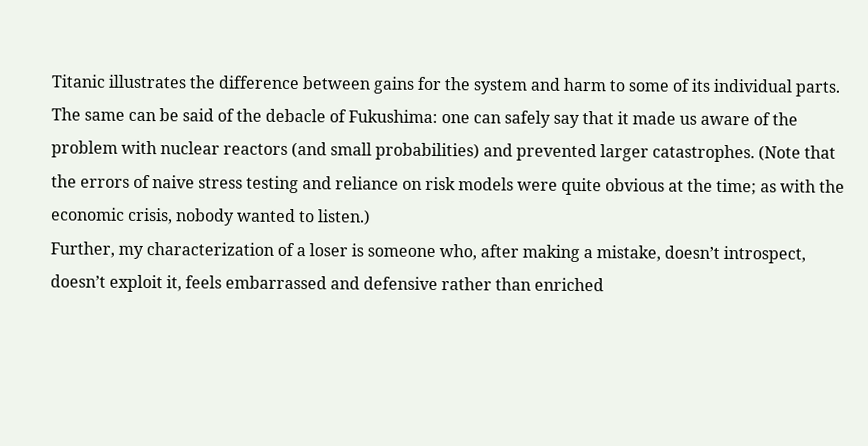Titanic illustrates the difference between gains for the system and harm to some of its individual parts. The same can be said of the debacle of Fukushima: one can safely say that it made us aware of the problem with nuclear reactors (and small probabilities) and prevented larger catastrophes. (Note that the errors of naive stress testing and reliance on risk models were quite obvious at the time; as with the economic crisis, nobody wanted to listen.)
Further, my characterization of a loser is someone who, after making a mistake, doesn’t introspect, doesn’t exploit it, feels embarrassed and defensive rather than enriched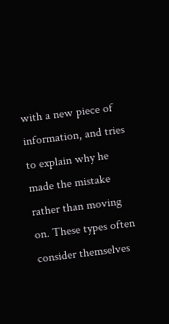with a new piece of information, and tries to explain why he made the mistake rather than moving on. These types often consider themselves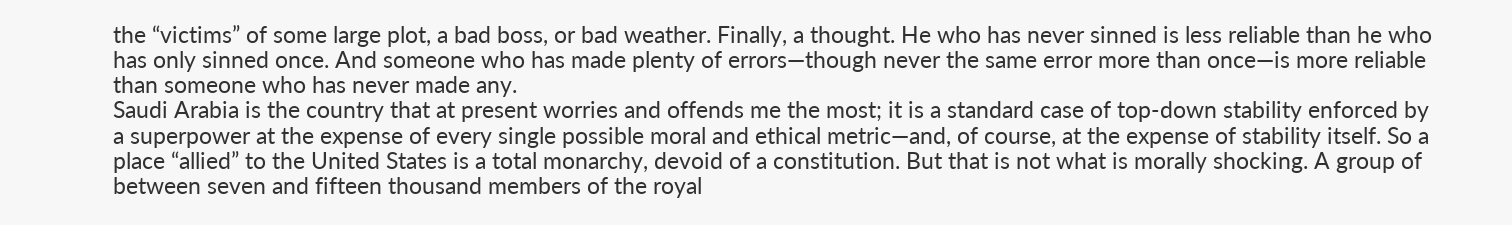the “victims” of some large plot, a bad boss, or bad weather. Finally, a thought. He who has never sinned is less reliable than he who has only sinned once. And someone who has made plenty of errors—though never the same error more than once—is more reliable than someone who has never made any.
Saudi Arabia is the country that at present worries and offends me the most; it is a standard case of top-down stability enforced by a superpower at the expense of every single possible moral and ethical metric—and, of course, at the expense of stability itself. So a place “allied” to the United States is a total monarchy, devoid of a constitution. But that is not what is morally shocking. A group of between seven and fifteen thousand members of the royal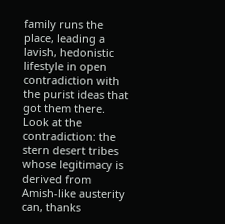family runs the place, leading a lavish, hedonistic lifestyle in open contradiction with the purist ideas that got them there. Look at the contradiction: the stern desert tribes whose legitimacy is derived from Amish-like austerity can, thanks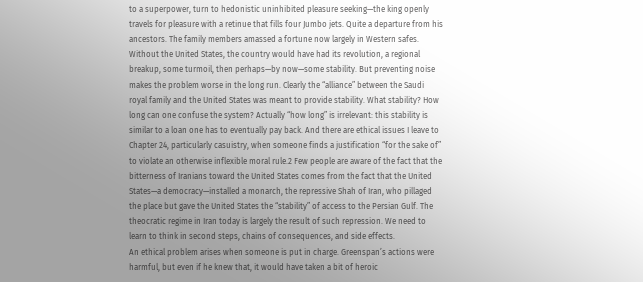to a superpower, turn to hedonistic uninhibited pleasure seeking—the king openly travels for pleasure with a retinue that fills four Jumbo jets. Quite a departure from his ancestors. The family members amassed a fortune now largely in Western safes. Without the United States, the country would have had its revolution, a regional breakup, some turmoil, then perhaps—by now—some stability. But preventing noise makes the problem worse in the long run. Clearly the “alliance” between the Saudi royal family and the United States was meant to provide stability. What stability? How long can one confuse the system? Actually “how long” is irrelevant: this stability is similar to a loan one has to eventually pay back. And there are ethical issues I leave to Chapter 24, particularly casuistry, when someone finds a justification “for the sake of” to violate an otherwise inflexible moral rule.2 Few people are aware of the fact that the bitterness of Iranians toward the United States comes from the fact that the United States—a democracy—installed a monarch, the repressive Shah of Iran, who pillaged the place but gave the United States the “stability” of access to the Persian Gulf. The theocratic regime in Iran today is largely the result of such repression. We need to learn to think in second steps, chains of consequences, and side effects.
An ethical problem arises when someone is put in charge. Greenspan’s actions were harmful, but even if he knew that, it would have taken a bit of heroic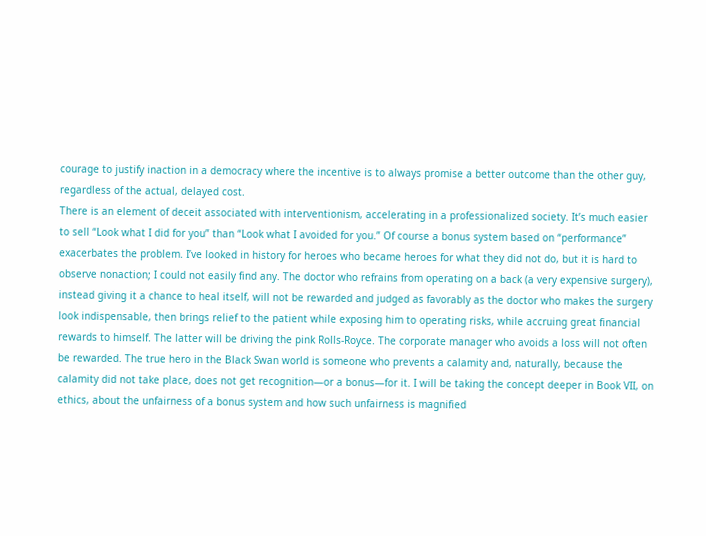courage to justify inaction in a democracy where the incentive is to always promise a better outcome than the other guy, regardless of the actual, delayed cost.
There is an element of deceit associated with interventionism, accelerating in a professionalized society. It’s much easier to sell “Look what I did for you” than “Look what I avoided for you.” Of course a bonus system based on “performance” exacerbates the problem. I’ve looked in history for heroes who became heroes for what they did not do, but it is hard to observe nonaction; I could not easily find any. The doctor who refrains from operating on a back (a very expensive surgery), instead giving it a chance to heal itself, will not be rewarded and judged as favorably as the doctor who makes the surgery look indispensable, then brings relief to the patient while exposing him to operating risks, while accruing great financial rewards to himself. The latter will be driving the pink Rolls-Royce. The corporate manager who avoids a loss will not often be rewarded. The true hero in the Black Swan world is someone who prevents a calamity and, naturally, because the calamity did not take place, does not get recognition—or a bonus—for it. I will be taking the concept deeper in Book VII, on ethics, about the unfairness of a bonus system and how such unfairness is magnified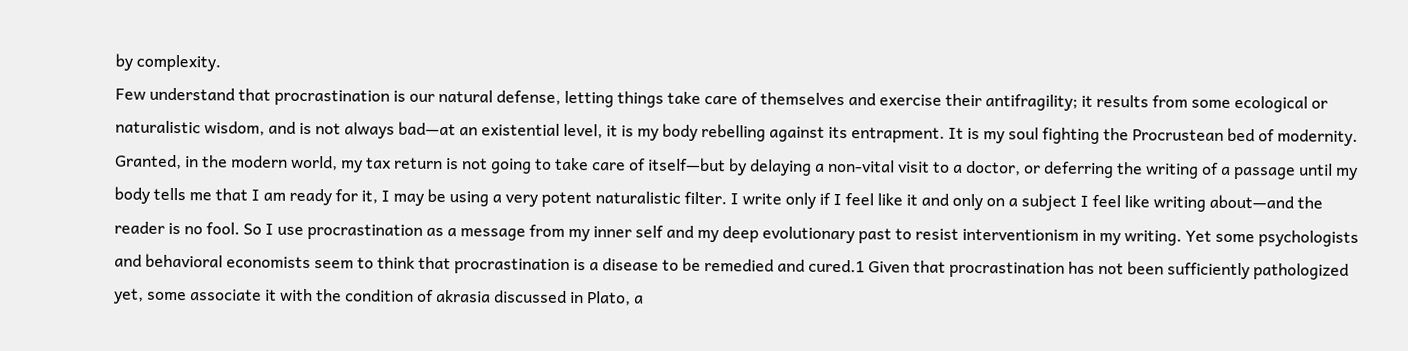by complexity.
Few understand that procrastination is our natural defense, letting things take care of themselves and exercise their antifragility; it results from some ecological or naturalistic wisdom, and is not always bad—at an existential level, it is my body rebelling against its entrapment. It is my soul fighting the Procrustean bed of modernity. Granted, in the modern world, my tax return is not going to take care of itself—but by delaying a non-vital visit to a doctor, or deferring the writing of a passage until my body tells me that I am ready for it, I may be using a very potent naturalistic filter. I write only if I feel like it and only on a subject I feel like writing about—and the reader is no fool. So I use procrastination as a message from my inner self and my deep evolutionary past to resist interventionism in my writing. Yet some psychologists and behavioral economists seem to think that procrastination is a disease to be remedied and cured.1 Given that procrastination has not been sufficiently pathologized yet, some associate it with the condition of akrasia discussed in Plato, a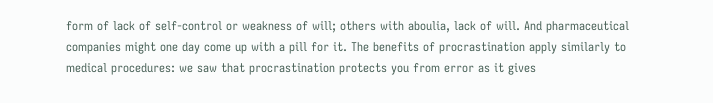form of lack of self-control or weakness of will; others with aboulia, lack of will. And pharmaceutical companies might one day come up with a pill for it. The benefits of procrastination apply similarly to medical procedures: we saw that procrastination protects you from error as it gives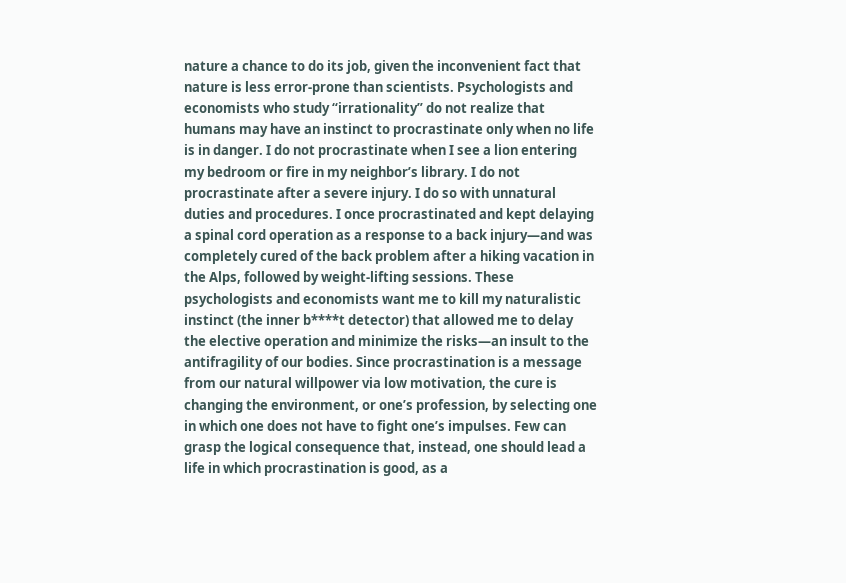nature a chance to do its job, given the inconvenient fact that nature is less error-prone than scientists. Psychologists and economists who study “irrationality” do not realize that humans may have an instinct to procrastinate only when no life is in danger. I do not procrastinate when I see a lion entering my bedroom or fire in my neighbor’s library. I do not procrastinate after a severe injury. I do so with unnatural duties and procedures. I once procrastinated and kept delaying a spinal cord operation as a response to a back injury—and was completely cured of the back problem after a hiking vacation in the Alps, followed by weight-lifting sessions. These psychologists and economists want me to kill my naturalistic instinct (the inner b****t detector) that allowed me to delay the elective operation and minimize the risks—an insult to the antifragility of our bodies. Since procrastination is a message from our natural willpower via low motivation, the cure is changing the environment, or one’s profession, by selecting one in which one does not have to fight one’s impulses. Few can grasp the logical consequence that, instead, one should lead a life in which procrastination is good, as a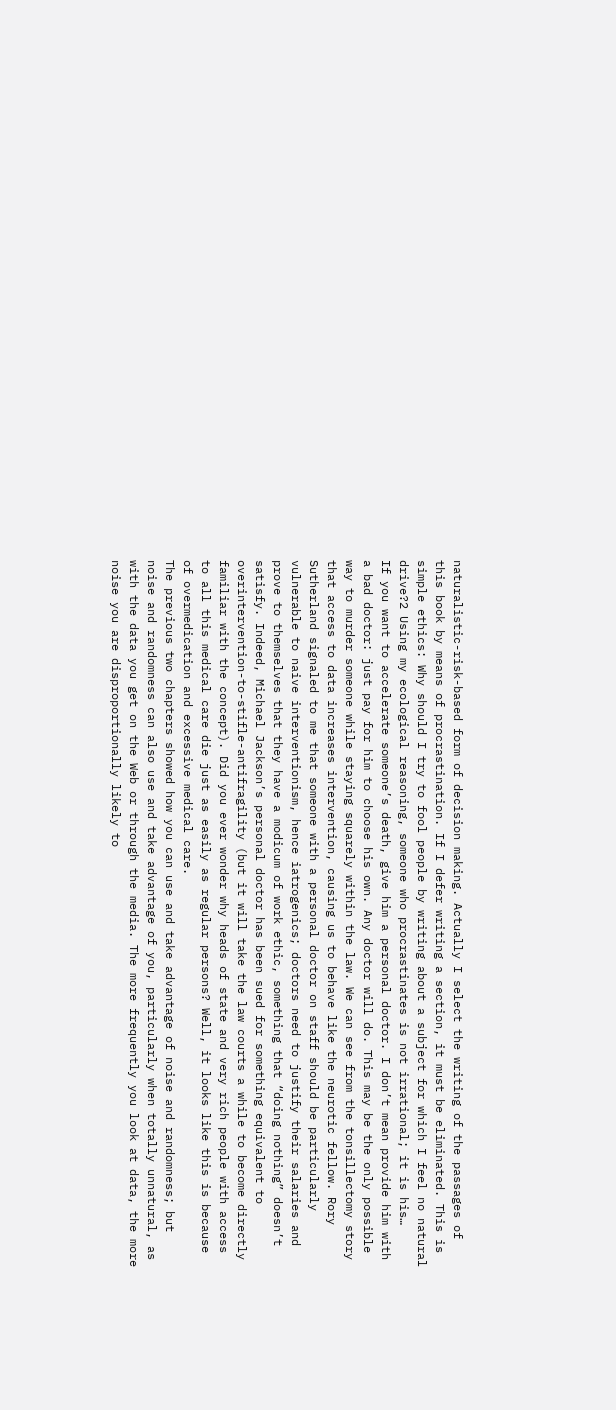naturalistic-risk-based form of decision making. Actually I select the writing of the passages of this book by means of procrastination. If I defer writing a section, it must be eliminated. This is simple ethics: Why should I try to fool people by writing about a subject for which I feel no natural drive?2 Using my ecological reasoning, someone who procrastinates is not irrational; it is his…
If you want to accelerate someone’s death, give him a personal doctor. I don’t mean provide him with a bad doctor: just pay for him to choose his own. Any doctor will do. This may be the only possible way to murder someone while staying squarely within the law. We can see from the tonsillectomy story that access to data increases intervention, causing us to behave like the neurotic fellow. Rory Sutherland signaled to me that someone with a personal doctor on staff should be particularly vulnerable to naive interventionism, hence iatrogenics; doctors need to justify their salaries and prove to themselves that they have a modicum of work ethic, something that “doing nothing” doesn’t satisfy. Indeed, Michael Jackson’s personal doctor has been sued for something equivalent to overintervention-to-stifle-antifragility (but it will take the law courts a while to become directly familiar with the concept). Did you ever wonder why heads of state and very rich people with access to all this medical care die just as easily as regular persons? Well, it looks like this is because of overmedication and excessive medical care.
The previous two chapters showed how you can use and take advantage of noise and randomness; but noise and randomness can also use and take advantage of you, particularly when totally unnatural, as with the data you get on the Web or through the media. The more frequently you look at data, the more noise you are disproportionally likely to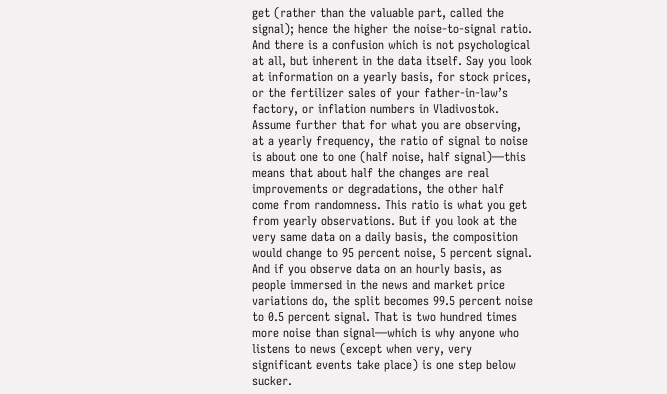get (rather than the valuable part, called the signal); hence the higher the noise-to-signal ratio. And there is a confusion which is not psychological at all, but inherent in the data itself. Say you look at information on a yearly basis, for stock prices, or the fertilizer sales of your father-in-law’s factory, or inflation numbers in Vladivostok. Assume further that for what you are observing, at a yearly frequency, the ratio of signal to noise is about one to one (half noise, half signal)—this means that about half the changes are real improvements or degradations, the other half come from randomness. This ratio is what you get from yearly observations. But if you look at the very same data on a daily basis, the composition would change to 95 percent noise, 5 percent signal. And if you observe data on an hourly basis, as people immersed in the news and market price variations do, the split becomes 99.5 percent noise to 0.5 percent signal. That is two hundred times more noise than signal—which is why anyone who listens to news (except when very, very significant events take place) is one step below sucker.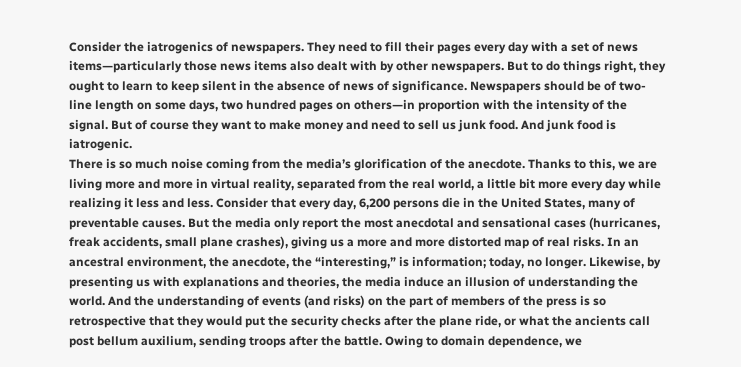Consider the iatrogenics of newspapers. They need to fill their pages every day with a set of news items—particularly those news items also dealt with by other newspapers. But to do things right, they ought to learn to keep silent in the absence of news of significance. Newspapers should be of two-line length on some days, two hundred pages on others—in proportion with the intensity of the signal. But of course they want to make money and need to sell us junk food. And junk food is iatrogenic.
There is so much noise coming from the media’s glorification of the anecdote. Thanks to this, we are living more and more in virtual reality, separated from the real world, a little bit more every day while realizing it less and less. Consider that every day, 6,200 persons die in the United States, many of preventable causes. But the media only report the most anecdotal and sensational cases (hurricanes, freak accidents, small plane crashes), giving us a more and more distorted map of real risks. In an ancestral environment, the anecdote, the “interesting,” is information; today, no longer. Likewise, by presenting us with explanations and theories, the media induce an illusion of understanding the world. And the understanding of events (and risks) on the part of members of the press is so retrospective that they would put the security checks after the plane ride, or what the ancients call post bellum auxilium, sending troops after the battle. Owing to domain dependence, we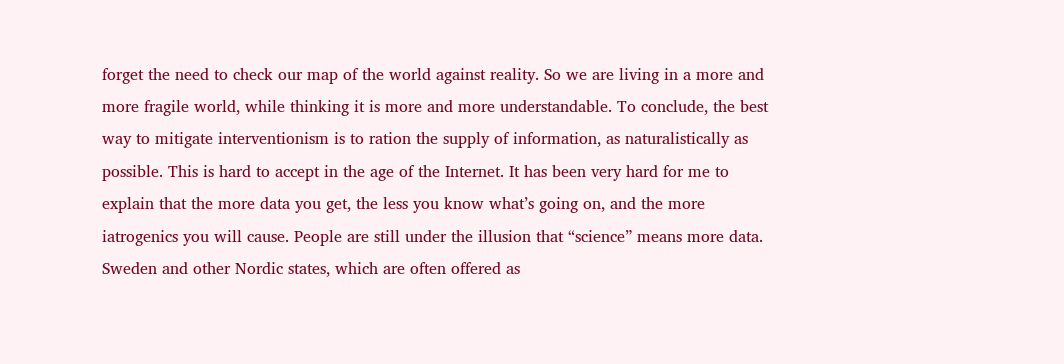forget the need to check our map of the world against reality. So we are living in a more and more fragile world, while thinking it is more and more understandable. To conclude, the best way to mitigate interventionism is to ration the supply of information, as naturalistically as possible. This is hard to accept in the age of the Internet. It has been very hard for me to explain that the more data you get, the less you know what’s going on, and the more iatrogenics you will cause. People are still under the illusion that “science” means more data.
Sweden and other Nordic states, which are often offered as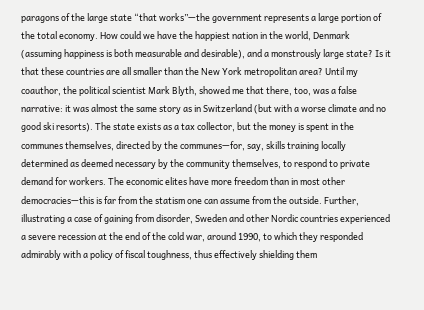paragons of the large state “that works”—the government represents a large portion of the total economy. How could we have the happiest nation in the world, Denmark (assuming happiness is both measurable and desirable), and a monstrously large state? Is it that these countries are all smaller than the New York metropolitan area? Until my coauthor, the political scientist Mark Blyth, showed me that there, too, was a false narrative: it was almost the same story as in Switzerland (but with a worse climate and no good ski resorts). The state exists as a tax collector, but the money is spent in the communes themselves, directed by the communes—for, say, skills training locally determined as deemed necessary by the community themselves, to respond to private demand for workers. The economic elites have more freedom than in most other democracies—this is far from the statism one can assume from the outside. Further, illustrating a case of gaining from disorder, Sweden and other Nordic countries experienced a severe recession at the end of the cold war, around 1990, to which they responded admirably with a policy of fiscal toughness, thus effectively shielding them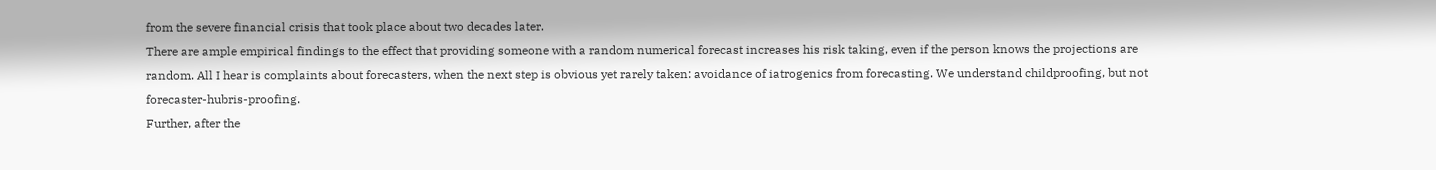from the severe financial crisis that took place about two decades later.
There are ample empirical findings to the effect that providing someone with a random numerical forecast increases his risk taking, even if the person knows the projections are random. All I hear is complaints about forecasters, when the next step is obvious yet rarely taken: avoidance of iatrogenics from forecasting. We understand childproofing, but not forecaster-hubris-proofing.
Further, after the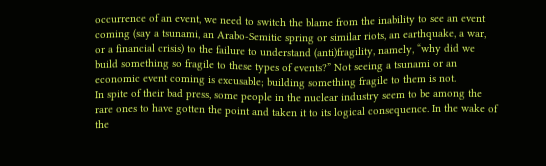occurrence of an event, we need to switch the blame from the inability to see an event coming (say a tsunami, an Arabo-Semitic spring or similar riots, an earthquake, a war, or a financial crisis) to the failure to understand (anti)fragility, namely, “why did we build something so fragile to these types of events?” Not seeing a tsunami or an economic event coming is excusable; building something fragile to them is not.
In spite of their bad press, some people in the nuclear industry seem to be among the rare ones to have gotten the point and taken it to its logical consequence. In the wake of the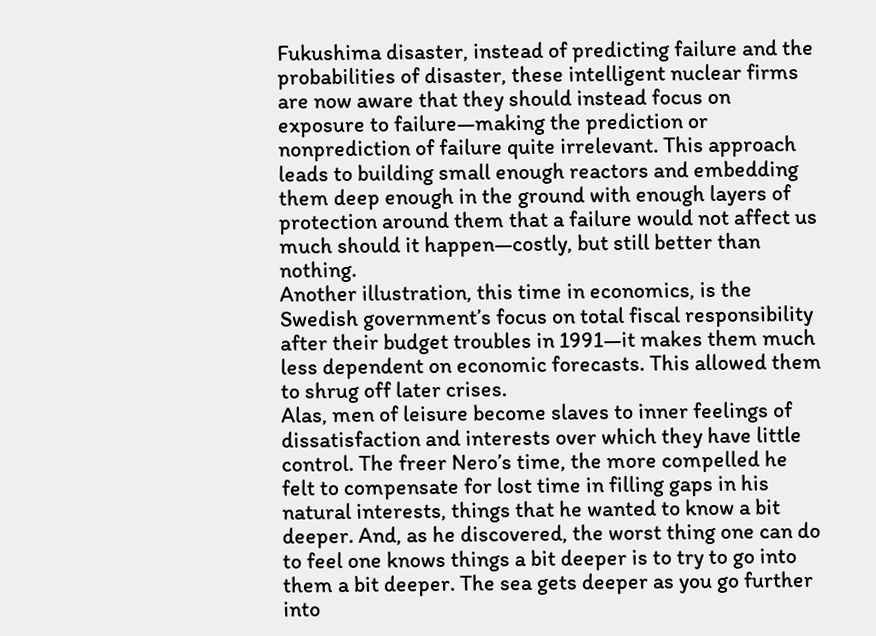Fukushima disaster, instead of predicting failure and the probabilities of disaster, these intelligent nuclear firms are now aware that they should instead focus on exposure to failure—making the prediction or nonprediction of failure quite irrelevant. This approach leads to building small enough reactors and embedding them deep enough in the ground with enough layers of protection around them that a failure would not affect us much should it happen—costly, but still better than nothing.
Another illustration, this time in economics, is the Swedish government’s focus on total fiscal responsibility after their budget troubles in 1991—it makes them much less dependent on economic forecasts. This allowed them to shrug off later crises.
Alas, men of leisure become slaves to inner feelings of dissatisfaction and interests over which they have little control. The freer Nero’s time, the more compelled he felt to compensate for lost time in filling gaps in his natural interests, things that he wanted to know a bit deeper. And, as he discovered, the worst thing one can do to feel one knows things a bit deeper is to try to go into them a bit deeper. The sea gets deeper as you go further into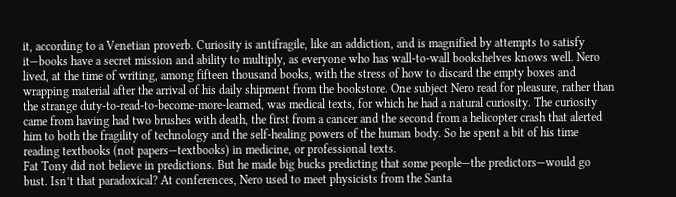it, according to a Venetian proverb. Curiosity is antifragile, like an addiction, and is magnified by attempts to satisfy it—books have a secret mission and ability to multiply, as everyone who has wall-to-wall bookshelves knows well. Nero lived, at the time of writing, among fifteen thousand books, with the stress of how to discard the empty boxes and wrapping material after the arrival of his daily shipment from the bookstore. One subject Nero read for pleasure, rather than the strange duty-to-read-to-become-more-learned, was medical texts, for which he had a natural curiosity. The curiosity came from having had two brushes with death, the first from a cancer and the second from a helicopter crash that alerted him to both the fragility of technology and the self-healing powers of the human body. So he spent a bit of his time reading textbooks (not papers—textbooks) in medicine, or professional texts.
Fat Tony did not believe in predictions. But he made big bucks predicting that some people—the predictors—would go bust. Isn’t that paradoxical? At conferences, Nero used to meet physicists from the Santa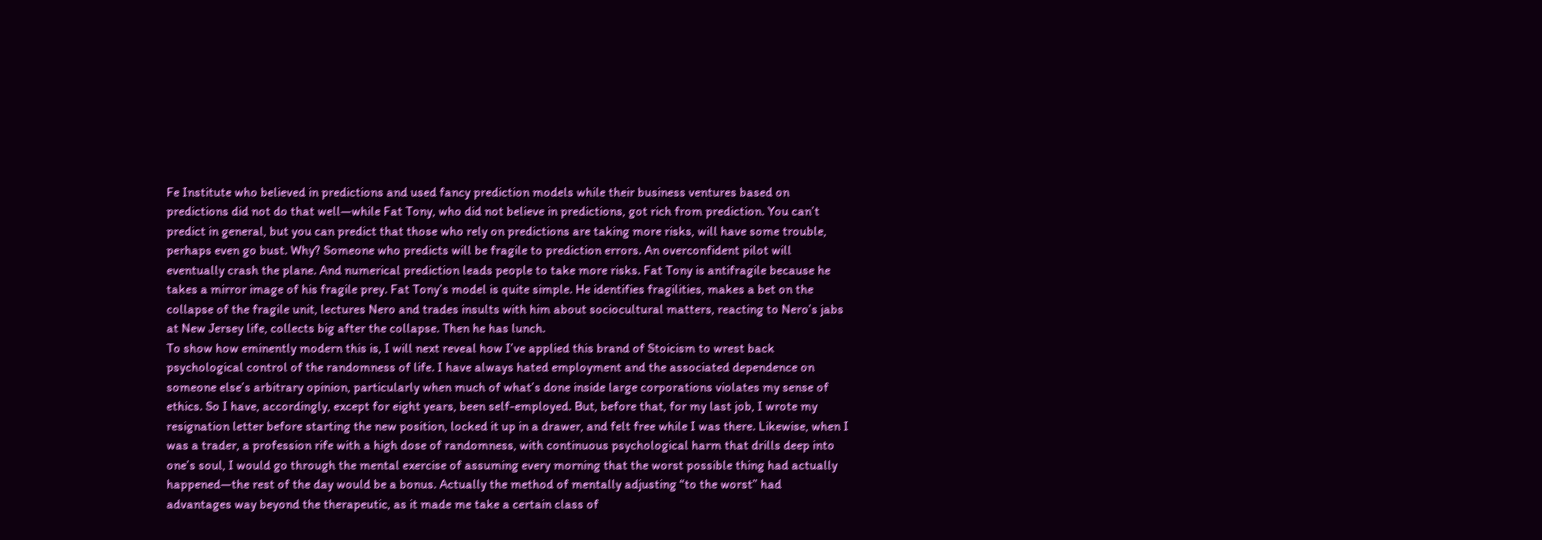Fe Institute who believed in predictions and used fancy prediction models while their business ventures based on predictions did not do that well—while Fat Tony, who did not believe in predictions, got rich from prediction. You can’t predict in general, but you can predict that those who rely on predictions are taking more risks, will have some trouble, perhaps even go bust. Why? Someone who predicts will be fragile to prediction errors. An overconfident pilot will eventually crash the plane. And numerical prediction leads people to take more risks. Fat Tony is antifragile because he takes a mirror image of his fragile prey. Fat Tony’s model is quite simple. He identifies fragilities, makes a bet on the collapse of the fragile unit, lectures Nero and trades insults with him about sociocultural matters, reacting to Nero’s jabs at New Jersey life, collects big after the collapse. Then he has lunch.
To show how eminently modern this is, I will next reveal how I’ve applied this brand of Stoicism to wrest back psychological control of the randomness of life. I have always hated employment and the associated dependence on someone else’s arbitrary opinion, particularly when much of what’s done inside large corporations violates my sense of ethics. So I have, accordingly, except for eight years, been self-employed. But, before that, for my last job, I wrote my resignation letter before starting the new position, locked it up in a drawer, and felt free while I was there. Likewise, when I was a trader, a profession rife with a high dose of randomness, with continuous psychological harm that drills deep into one’s soul, I would go through the mental exercise of assuming every morning that the worst possible thing had actually happened—the rest of the day would be a bonus. Actually the method of mentally adjusting “to the worst” had advantages way beyond the therapeutic, as it made me take a certain class of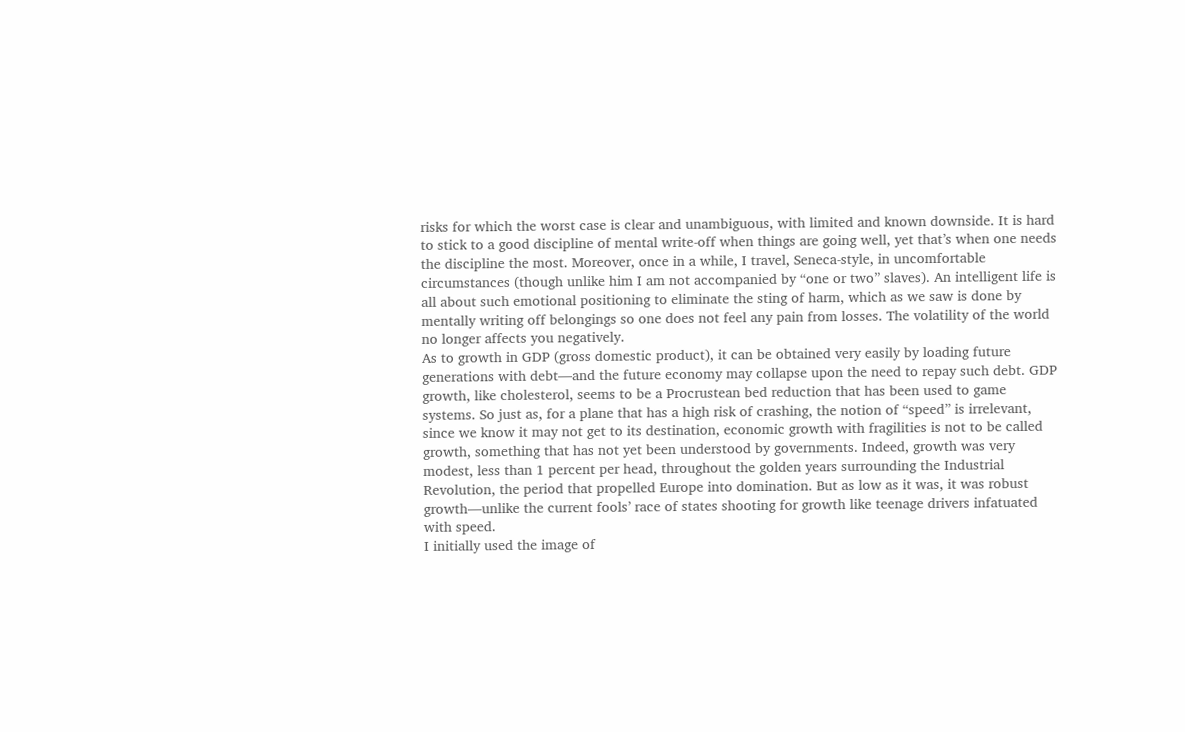risks for which the worst case is clear and unambiguous, with limited and known downside. It is hard to stick to a good discipline of mental write-off when things are going well, yet that’s when one needs the discipline the most. Moreover, once in a while, I travel, Seneca-style, in uncomfortable circumstances (though unlike him I am not accompanied by “one or two” slaves). An intelligent life is all about such emotional positioning to eliminate the sting of harm, which as we saw is done by mentally writing off belongings so one does not feel any pain from losses. The volatility of the world no longer affects you negatively.
As to growth in GDP (gross domestic product), it can be obtained very easily by loading future generations with debt—and the future economy may collapse upon the need to repay such debt. GDP growth, like cholesterol, seems to be a Procrustean bed reduction that has been used to game systems. So just as, for a plane that has a high risk of crashing, the notion of “speed” is irrelevant, since we know it may not get to its destination, economic growth with fragilities is not to be called growth, something that has not yet been understood by governments. Indeed, growth was very modest, less than 1 percent per head, throughout the golden years surrounding the Industrial Revolution, the period that propelled Europe into domination. But as low as it was, it was robust growth—unlike the current fools’ race of states shooting for growth like teenage drivers infatuated with speed.
I initially used the image of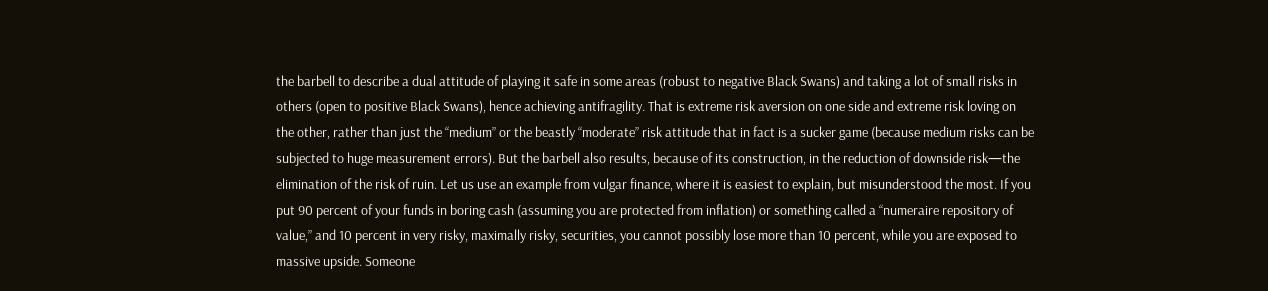the barbell to describe a dual attitude of playing it safe in some areas (robust to negative Black Swans) and taking a lot of small risks in others (open to positive Black Swans), hence achieving antifragility. That is extreme risk aversion on one side and extreme risk loving on the other, rather than just the “medium” or the beastly “moderate” risk attitude that in fact is a sucker game (because medium risks can be subjected to huge measurement errors). But the barbell also results, because of its construction, in the reduction of downside risk—the elimination of the risk of ruin. Let us use an example from vulgar finance, where it is easiest to explain, but misunderstood the most. If you put 90 percent of your funds in boring cash (assuming you are protected from inflation) or something called a “numeraire repository of value,” and 10 percent in very risky, maximally risky, securities, you cannot possibly lose more than 10 percent, while you are exposed to massive upside. Someone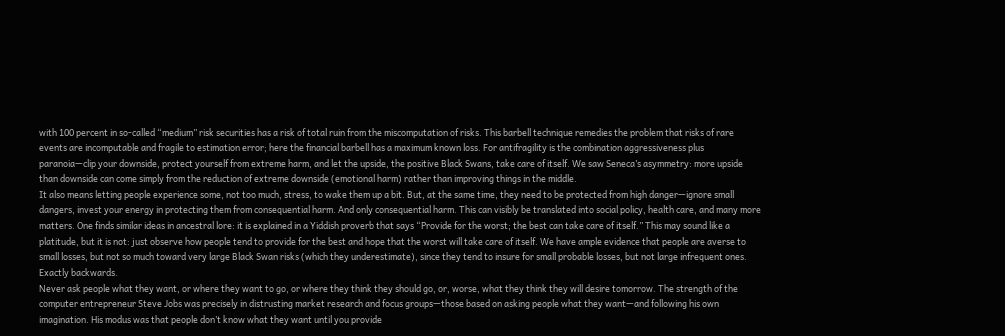with 100 percent in so-called “medium” risk securities has a risk of total ruin from the miscomputation of risks. This barbell technique remedies the problem that risks of rare events are incomputable and fragile to estimation error; here the financial barbell has a maximum known loss. For antifragility is the combination aggressiveness plus paranoia—clip your downside, protect yourself from extreme harm, and let the upside, the positive Black Swans, take care of itself. We saw Seneca’s asymmetry: more upside than downside can come simply from the reduction of extreme downside (emotional harm) rather than improving things in the middle.
It also means letting people experience some, not too much, stress, to wake them up a bit. But, at the same time, they need to be protected from high danger—ignore small dangers, invest your energy in protecting them from consequential harm. And only consequential harm. This can visibly be translated into social policy, health care, and many more matters. One finds similar ideas in ancestral lore: it is explained in a Yiddish proverb that says “Provide for the worst; the best can take care of itself.” This may sound like a platitude, but it is not: just observe how people tend to provide for the best and hope that the worst will take care of itself. We have ample evidence that people are averse to small losses, but not so much toward very large Black Swan risks (which they underestimate), since they tend to insure for small probable losses, but not large infrequent ones. Exactly backwards.
Never ask people what they want, or where they want to go, or where they think they should go, or, worse, what they think they will desire tomorrow. The strength of the computer entrepreneur Steve Jobs was precisely in distrusting market research and focus groups—those based on asking people what they want—and following his own imagination. His modus was that people don’t know what they want until you provide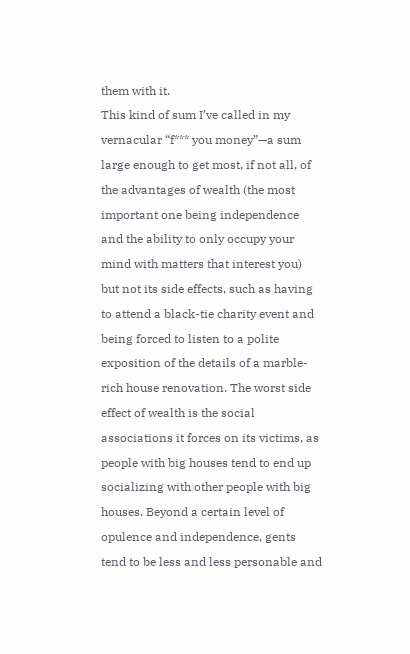them with it.
This kind of sum I’ve called in my vernacular “f*** you money”—a sum large enough to get most, if not all, of the advantages of wealth (the most important one being independence and the ability to only occupy your mind with matters that interest you) but not its side effects, such as having to attend a black-tie charity event and being forced to listen to a polite exposition of the details of a marble-rich house renovation. The worst side effect of wealth is the social associations it forces on its victims, as people with big houses tend to end up socializing with other people with big houses. Beyond a certain level of opulence and independence, gents tend to be less and less personable and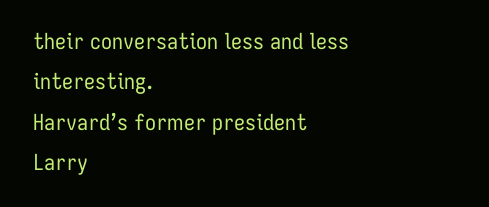their conversation less and less interesting.
Harvard’s former president Larry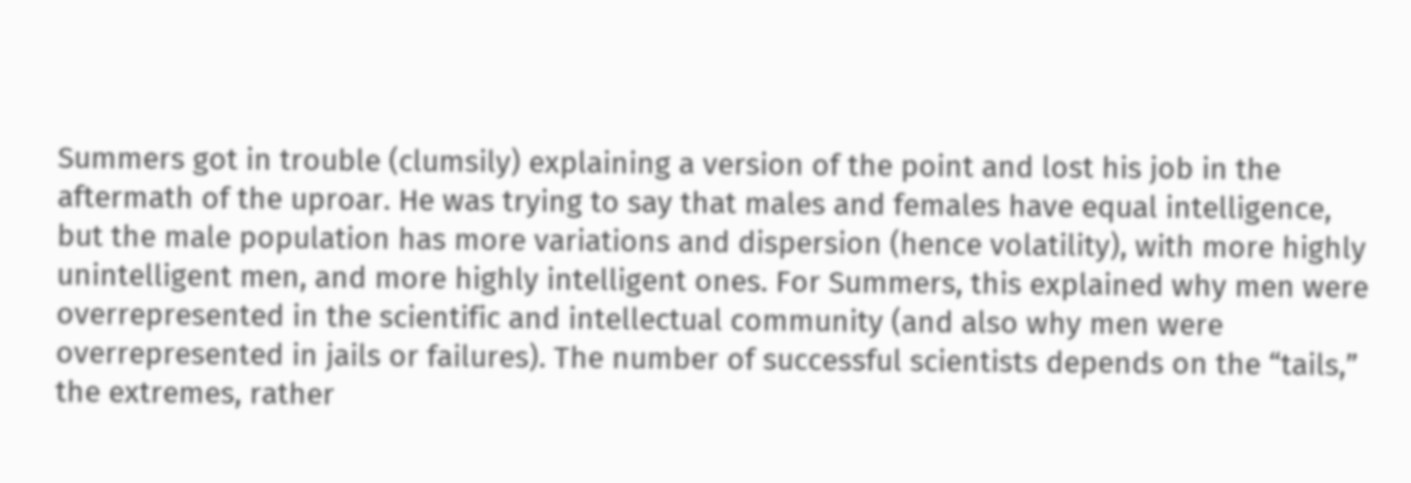Summers got in trouble (clumsily) explaining a version of the point and lost his job in the aftermath of the uproar. He was trying to say that males and females have equal intelligence, but the male population has more variations and dispersion (hence volatility), with more highly unintelligent men, and more highly intelligent ones. For Summers, this explained why men were overrepresented in the scientific and intellectual community (and also why men were overrepresented in jails or failures). The number of successful scientists depends on the “tails,” the extremes, rather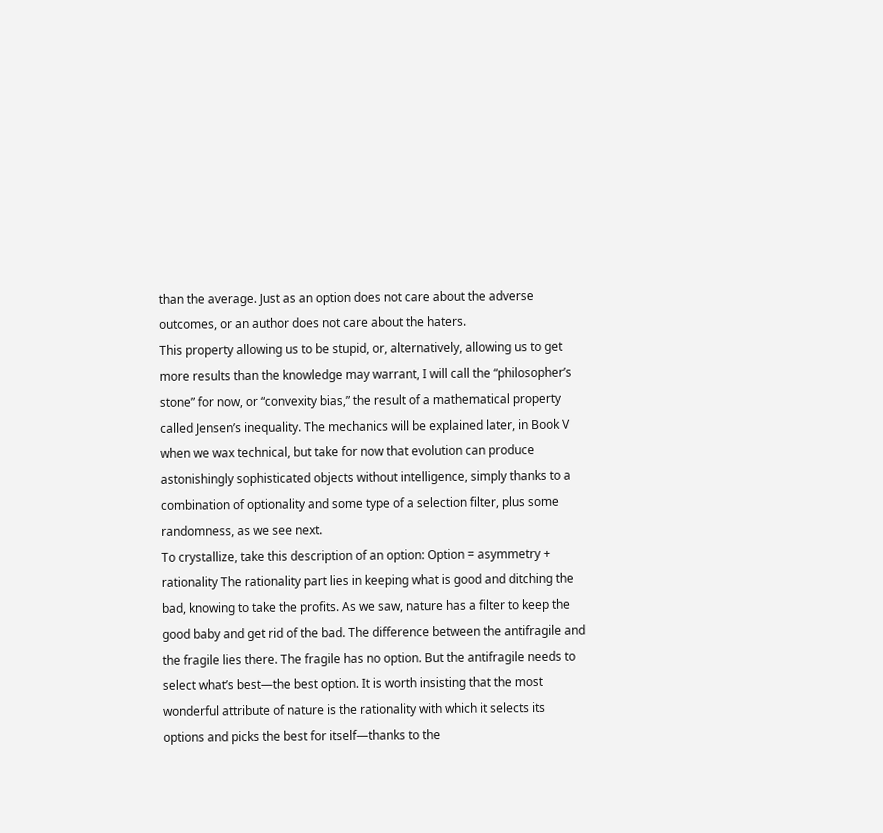than the average. Just as an option does not care about the adverse outcomes, or an author does not care about the haters.
This property allowing us to be stupid, or, alternatively, allowing us to get more results than the knowledge may warrant, I will call the “philosopher’s stone” for now, or “convexity bias,” the result of a mathematical property called Jensen’s inequality. The mechanics will be explained later, in Book V when we wax technical, but take for now that evolution can produce astonishingly sophisticated objects without intelligence, simply thanks to a combination of optionality and some type of a selection filter, plus some randomness, as we see next.
To crystallize, take this description of an option: Option = asymmetry + rationality The rationality part lies in keeping what is good and ditching the bad, knowing to take the profits. As we saw, nature has a filter to keep the good baby and get rid of the bad. The difference between the antifragile and the fragile lies there. The fragile has no option. But the antifragile needs to select what’s best—the best option. It is worth insisting that the most wonderful attribute of nature is the rationality with which it selects its options and picks the best for itself—thanks to the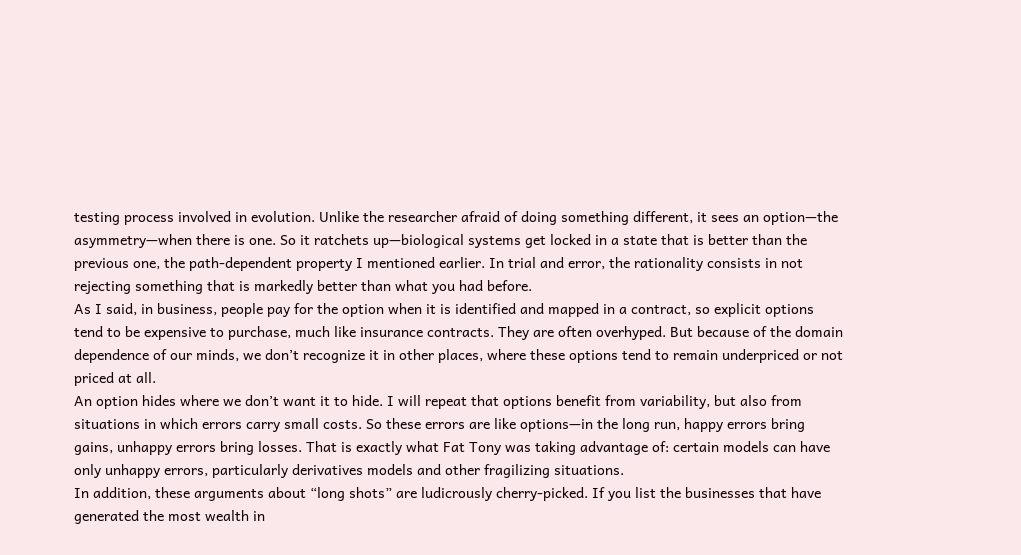testing process involved in evolution. Unlike the researcher afraid of doing something different, it sees an option—the asymmetry—when there is one. So it ratchets up—biological systems get locked in a state that is better than the previous one, the path-dependent property I mentioned earlier. In trial and error, the rationality consists in not rejecting something that is markedly better than what you had before.
As I said, in business, people pay for the option when it is identified and mapped in a contract, so explicit options tend to be expensive to purchase, much like insurance contracts. They are often overhyped. But because of the domain dependence of our minds, we don’t recognize it in other places, where these options tend to remain underpriced or not priced at all.
An option hides where we don’t want it to hide. I will repeat that options benefit from variability, but also from situations in which errors carry small costs. So these errors are like options—in the long run, happy errors bring gains, unhappy errors bring losses. That is exactly what Fat Tony was taking advantage of: certain models can have only unhappy errors, particularly derivatives models and other fragilizing situations.
In addition, these arguments about “long shots” are ludicrously cherry-picked. If you list the businesses that have generated the most wealth in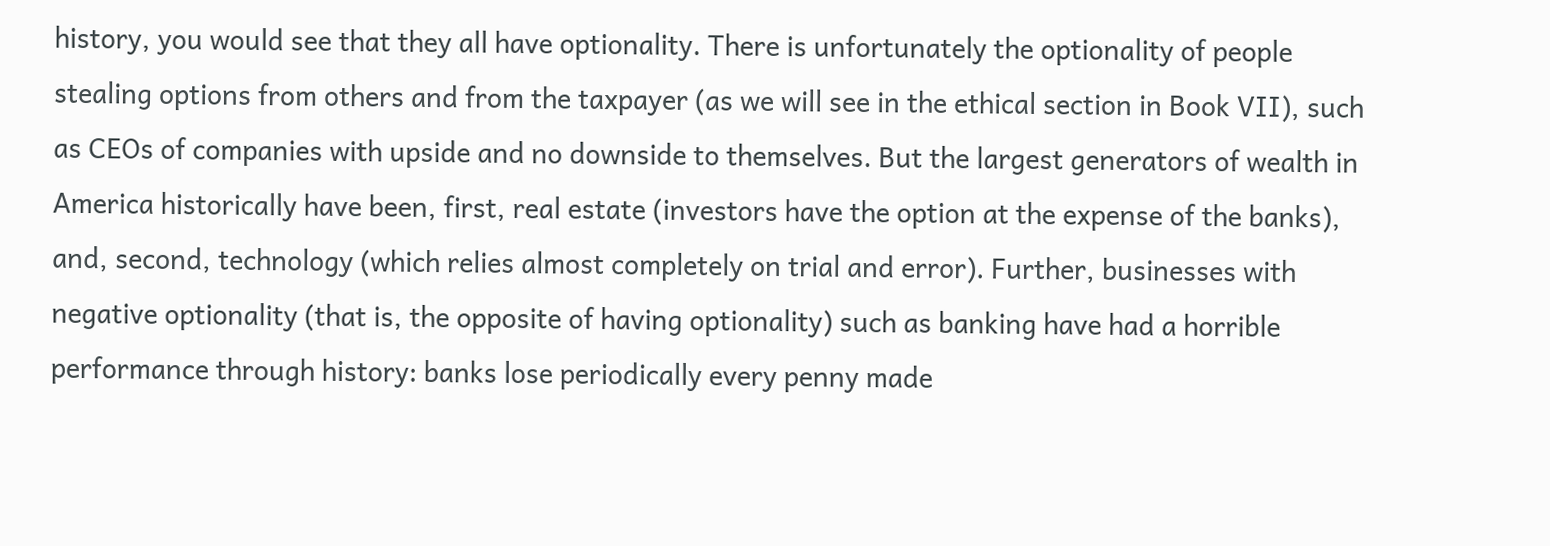history, you would see that they all have optionality. There is unfortunately the optionality of people stealing options from others and from the taxpayer (as we will see in the ethical section in Book VII), such as CEOs of companies with upside and no downside to themselves. But the largest generators of wealth in America historically have been, first, real estate (investors have the option at the expense of the banks), and, second, technology (which relies almost completely on trial and error). Further, businesses with negative optionality (that is, the opposite of having optionality) such as banking have had a horrible performance through history: banks lose periodically every penny made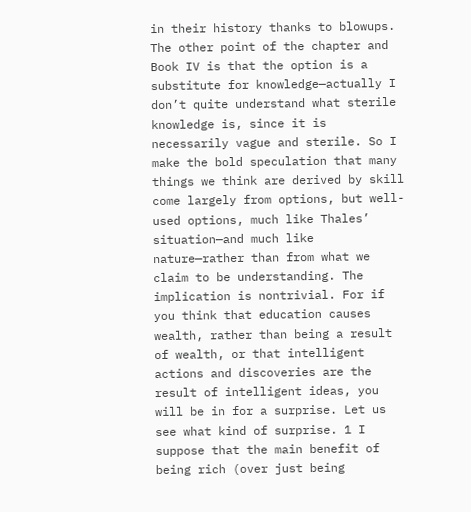in their history thanks to blowups.
The other point of the chapter and Book IV is that the option is a substitute for knowledge—actually I don’t quite understand what sterile knowledge is, since it is necessarily vague and sterile. So I make the bold speculation that many things we think are derived by skill come largely from options, but well-used options, much like Thales’ situation—and much like nature—rather than from what we claim to be understanding. The implication is nontrivial. For if you think that education causes wealth, rather than being a result of wealth, or that intelligent actions and discoveries are the result of intelligent ideas, you will be in for a surprise. Let us see what kind of surprise. 1 I suppose that the main benefit of being rich (over just being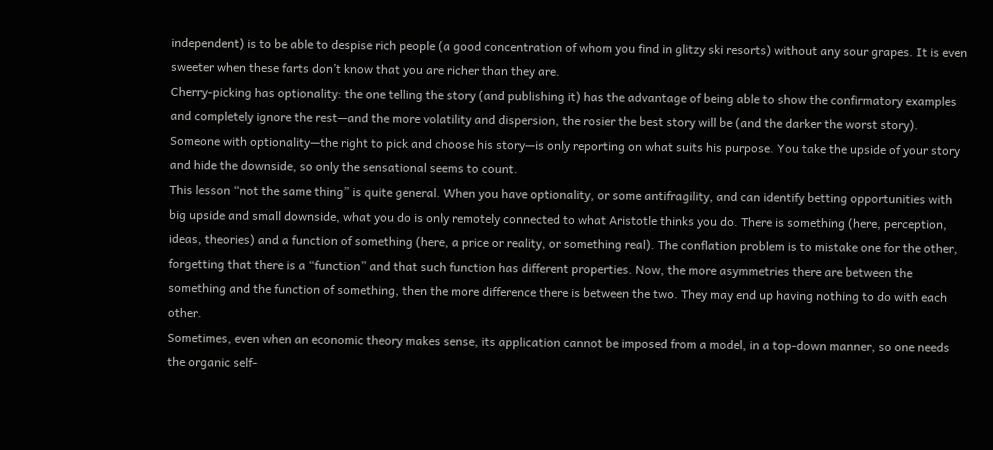independent) is to be able to despise rich people (a good concentration of whom you find in glitzy ski resorts) without any sour grapes. It is even sweeter when these farts don’t know that you are richer than they are.
Cherry-picking has optionality: the one telling the story (and publishing it) has the advantage of being able to show the confirmatory examples and completely ignore the rest—and the more volatility and dispersion, the rosier the best story will be (and the darker the worst story). Someone with optionality—the right to pick and choose his story—is only reporting on what suits his purpose. You take the upside of your story and hide the downside, so only the sensational seems to count.
This lesson “not the same thing” is quite general. When you have optionality, or some antifragility, and can identify betting opportunities with big upside and small downside, what you do is only remotely connected to what Aristotle thinks you do. There is something (here, perception, ideas, theories) and a function of something (here, a price or reality, or something real). The conflation problem is to mistake one for the other, forgetting that there is a “function” and that such function has different properties. Now, the more asymmetries there are between the something and the function of something, then the more difference there is between the two. They may end up having nothing to do with each other.
Sometimes, even when an economic theory makes sense, its application cannot be imposed from a model, in a top-down manner, so one needs the organic self-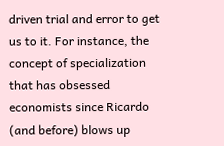driven trial and error to get us to it. For instance, the concept of specialization that has obsessed economists since Ricardo (and before) blows up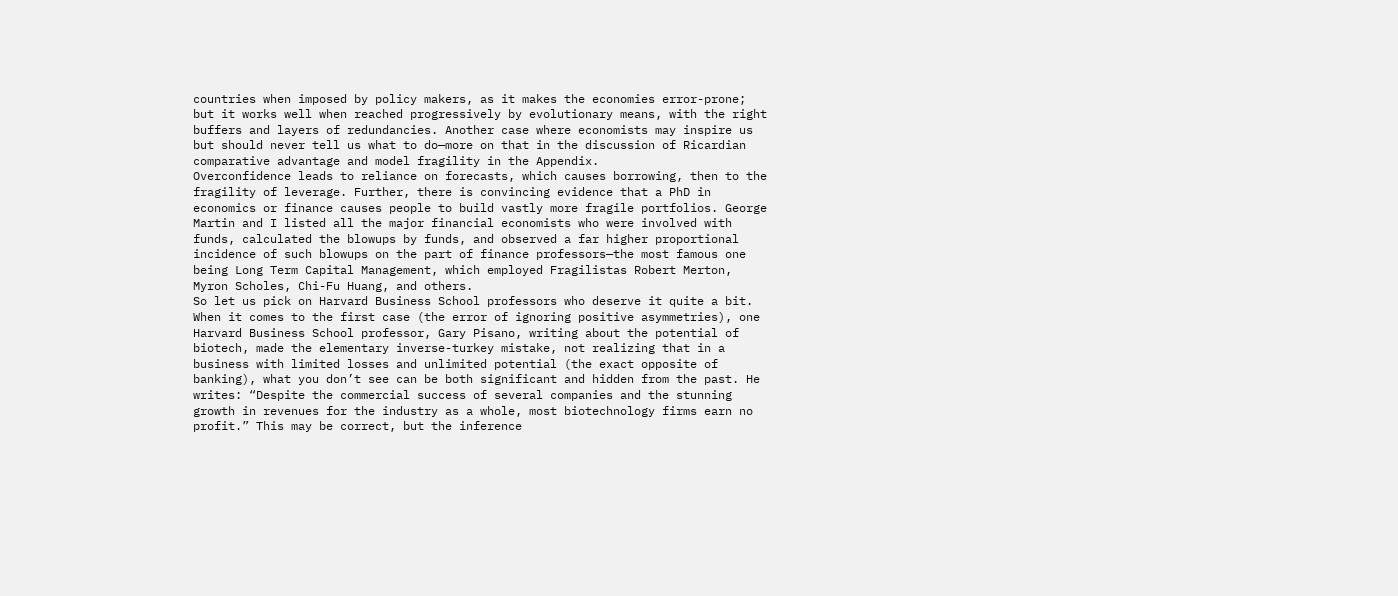countries when imposed by policy makers, as it makes the economies error-prone; but it works well when reached progressively by evolutionary means, with the right buffers and layers of redundancies. Another case where economists may inspire us but should never tell us what to do—more on that in the discussion of Ricardian comparative advantage and model fragility in the Appendix.
Overconfidence leads to reliance on forecasts, which causes borrowing, then to the fragility of leverage. Further, there is convincing evidence that a PhD in economics or finance causes people to build vastly more fragile portfolios. George Martin and I listed all the major financial economists who were involved with funds, calculated the blowups by funds, and observed a far higher proportional incidence of such blowups on the part of finance professors—the most famous one being Long Term Capital Management, which employed Fragilistas Robert Merton, Myron Scholes, Chi-Fu Huang, and others.
So let us pick on Harvard Business School professors who deserve it quite a bit. When it comes to the first case (the error of ignoring positive asymmetries), one Harvard Business School professor, Gary Pisano, writing about the potential of biotech, made the elementary inverse-turkey mistake, not realizing that in a business with limited losses and unlimited potential (the exact opposite of banking), what you don’t see can be both significant and hidden from the past. He writes: “Despite the commercial success of several companies and the stunning growth in revenues for the industry as a whole, most biotechnology firms earn no profit.” This may be correct, but the inference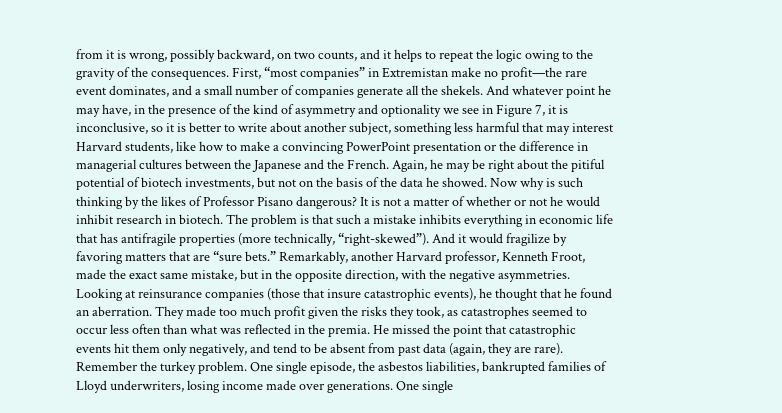from it is wrong, possibly backward, on two counts, and it helps to repeat the logic owing to the gravity of the consequences. First, “most companies” in Extremistan make no profit—the rare event dominates, and a small number of companies generate all the shekels. And whatever point he may have, in the presence of the kind of asymmetry and optionality we see in Figure 7, it is inconclusive, so it is better to write about another subject, something less harmful that may interest Harvard students, like how to make a convincing PowerPoint presentation or the difference in managerial cultures between the Japanese and the French. Again, he may be right about the pitiful potential of biotech investments, but not on the basis of the data he showed. Now why is such thinking by the likes of Professor Pisano dangerous? It is not a matter of whether or not he would inhibit research in biotech. The problem is that such a mistake inhibits everything in economic life that has antifragile properties (more technically, “right-skewed”). And it would fragilize by favoring matters that are “sure bets.” Remarkably, another Harvard professor, Kenneth Froot, made the exact same mistake, but in the opposite direction, with the negative asymmetries. Looking at reinsurance companies (those that insure catastrophic events), he thought that he found an aberration. They made too much profit given the risks they took, as catastrophes seemed to occur less often than what was reflected in the premia. He missed the point that catastrophic events hit them only negatively, and tend to be absent from past data (again, they are rare). Remember the turkey problem. One single episode, the asbestos liabilities, bankrupted families of Lloyd underwriters, losing income made over generations. One single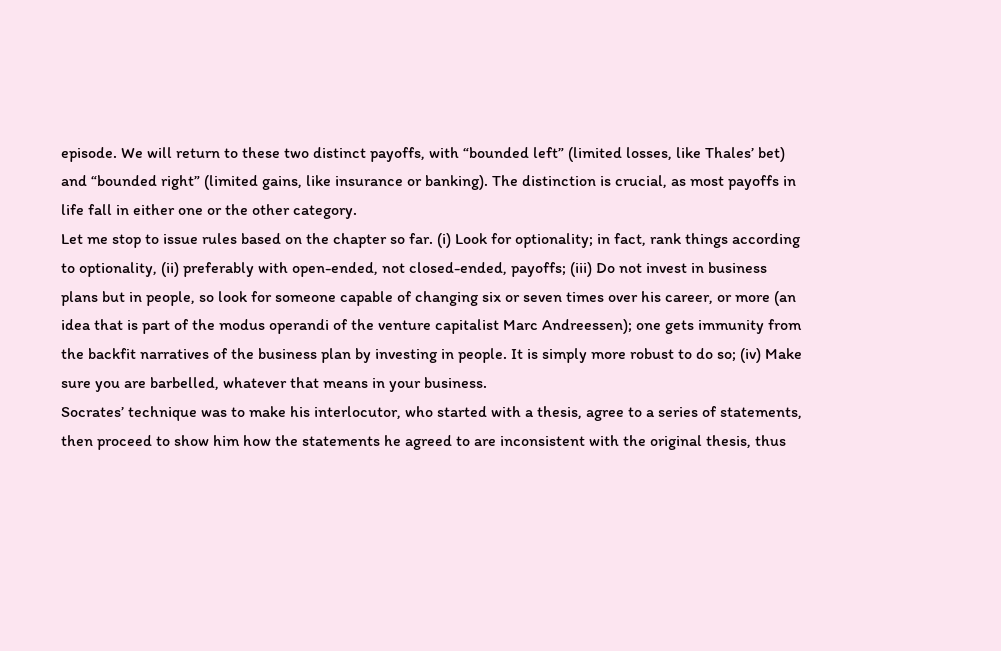episode. We will return to these two distinct payoffs, with “bounded left” (limited losses, like Thales’ bet) and “bounded right” (limited gains, like insurance or banking). The distinction is crucial, as most payoffs in life fall in either one or the other category.
Let me stop to issue rules based on the chapter so far. (i) Look for optionality; in fact, rank things according to optionality, (ii) preferably with open-ended, not closed-ended, payoffs; (iii) Do not invest in business plans but in people, so look for someone capable of changing six or seven times over his career, or more (an idea that is part of the modus operandi of the venture capitalist Marc Andreessen); one gets immunity from the backfit narratives of the business plan by investing in people. It is simply more robust to do so; (iv) Make sure you are barbelled, whatever that means in your business.
Socrates’ technique was to make his interlocutor, who started with a thesis, agree to a series of statements, then proceed to show him how the statements he agreed to are inconsistent with the original thesis, thus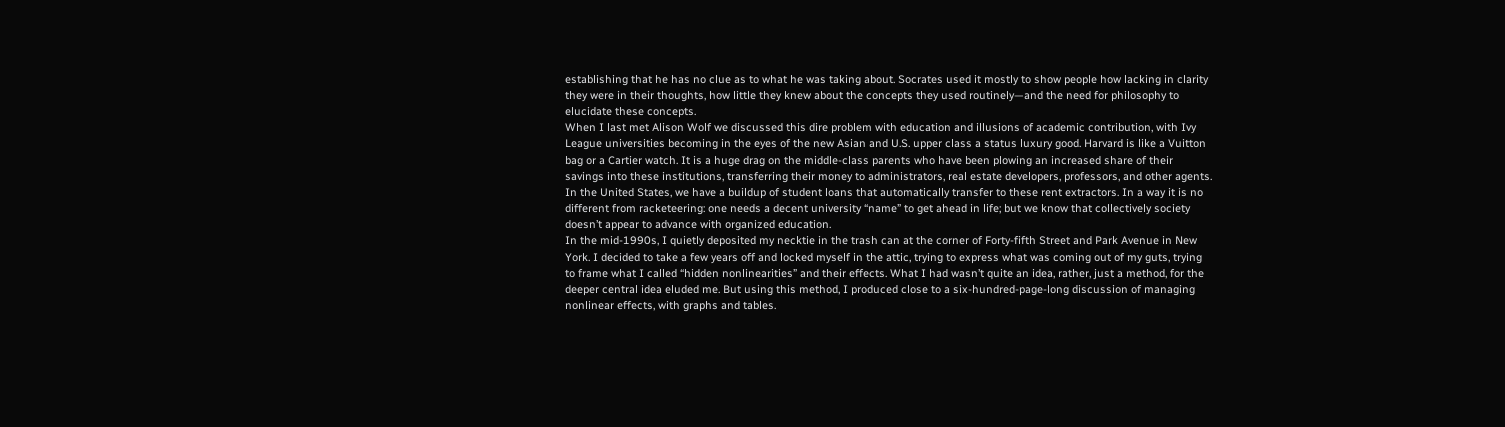establishing that he has no clue as to what he was taking about. Socrates used it mostly to show people how lacking in clarity they were in their thoughts, how little they knew about the concepts they used routinely—and the need for philosophy to elucidate these concepts.
When I last met Alison Wolf we discussed this dire problem with education and illusions of academic contribution, with Ivy League universities becoming in the eyes of the new Asian and U.S. upper class a status luxury good. Harvard is like a Vuitton bag or a Cartier watch. It is a huge drag on the middle-class parents who have been plowing an increased share of their savings into these institutions, transferring their money to administrators, real estate developers, professors, and other agents. In the United States, we have a buildup of student loans that automatically transfer to these rent extractors. In a way it is no different from racketeering: one needs a decent university “name” to get ahead in life; but we know that collectively society doesn’t appear to advance with organized education.
In the mid-1990s, I quietly deposited my necktie in the trash can at the corner of Forty-fifth Street and Park Avenue in New York. I decided to take a few years off and locked myself in the attic, trying to express what was coming out of my guts, trying to frame what I called “hidden nonlinearities” and their effects. What I had wasn’t quite an idea, rather, just a method, for the deeper central idea eluded me. But using this method, I produced close to a six-hundred-page-long discussion of managing nonlinear effects, with graphs and tables.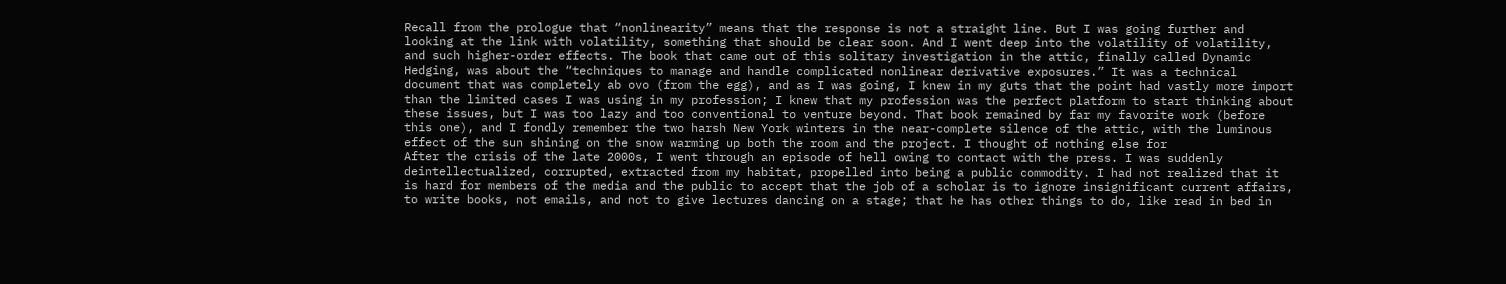Recall from the prologue that “nonlinearity” means that the response is not a straight line. But I was going further and looking at the link with volatility, something that should be clear soon. And I went deep into the volatility of volatility, and such higher-order effects. The book that came out of this solitary investigation in the attic, finally called Dynamic Hedging, was about the “techniques to manage and handle complicated nonlinear derivative exposures.” It was a technical document that was completely ab ovo (from the egg), and as I was going, I knew in my guts that the point had vastly more import than the limited cases I was using in my profession; I knew that my profession was the perfect platform to start thinking about these issues, but I was too lazy and too conventional to venture beyond. That book remained by far my favorite work (before this one), and I fondly remember the two harsh New York winters in the near-complete silence of the attic, with the luminous effect of the sun shining on the snow warming up both the room and the project. I thought of nothing else for
After the crisis of the late 2000s, I went through an episode of hell owing to contact with the press. I was suddenly deintellectualized, corrupted, extracted from my habitat, propelled into being a public commodity. I had not realized that it is hard for members of the media and the public to accept that the job of a scholar is to ignore insignificant current affairs, to write books, not emails, and not to give lectures dancing on a stage; that he has other things to do, like read in bed in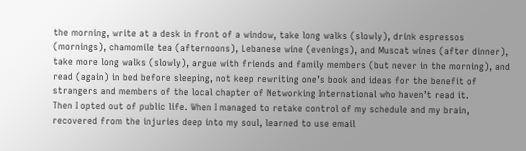the morning, write at a desk in front of a window, take long walks (slowly), drink espressos (mornings), chamomile tea (afternoons), Lebanese wine (evenings), and Muscat wines (after dinner), take more long walks (slowly), argue with friends and family members (but never in the morning), and read (again) in bed before sleeping, not keep rewriting one’s book and ideas for the benefit of strangers and members of the local chapter of Networking International who haven’t read it.
Then I opted out of public life. When I managed to retake control of my schedule and my brain, recovered from the injuries deep into my soul, learned to use email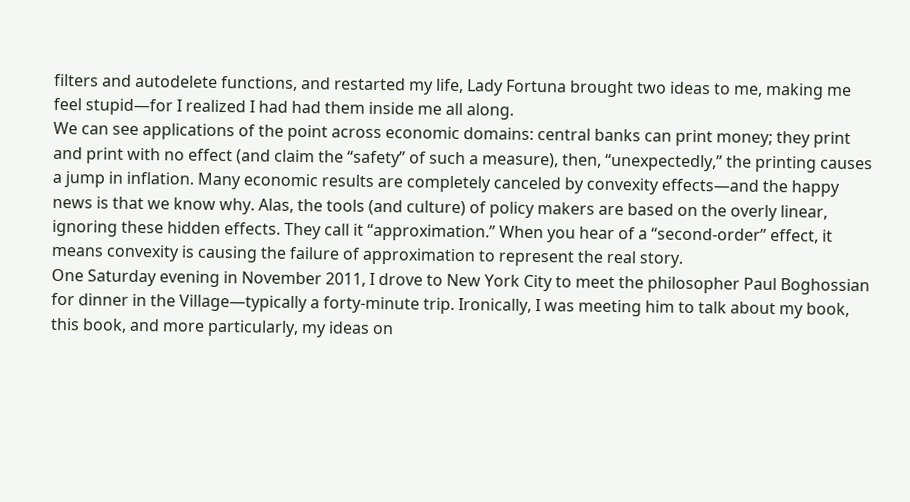filters and autodelete functions, and restarted my life, Lady Fortuna brought two ideas to me, making me feel stupid—for I realized I had had them inside me all along.
We can see applications of the point across economic domains: central banks can print money; they print and print with no effect (and claim the “safety” of such a measure), then, “unexpectedly,” the printing causes a jump in inflation. Many economic results are completely canceled by convexity effects—and the happy news is that we know why. Alas, the tools (and culture) of policy makers are based on the overly linear, ignoring these hidden effects. They call it “approximation.” When you hear of a “second-order” effect, it means convexity is causing the failure of approximation to represent the real story.
One Saturday evening in November 2011, I drove to New York City to meet the philosopher Paul Boghossian for dinner in the Village—typically a forty-minute trip. Ironically, I was meeting him to talk about my book, this book, and more particularly, my ideas on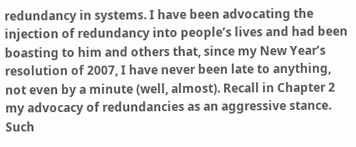redundancy in systems. I have been advocating the injection of redundancy into people’s lives and had been boasting to him and others that, since my New Year’s resolution of 2007, I have never been late to anything, not even by a minute (well, almost). Recall in Chapter 2 my advocacy of redundancies as an aggressive stance. Such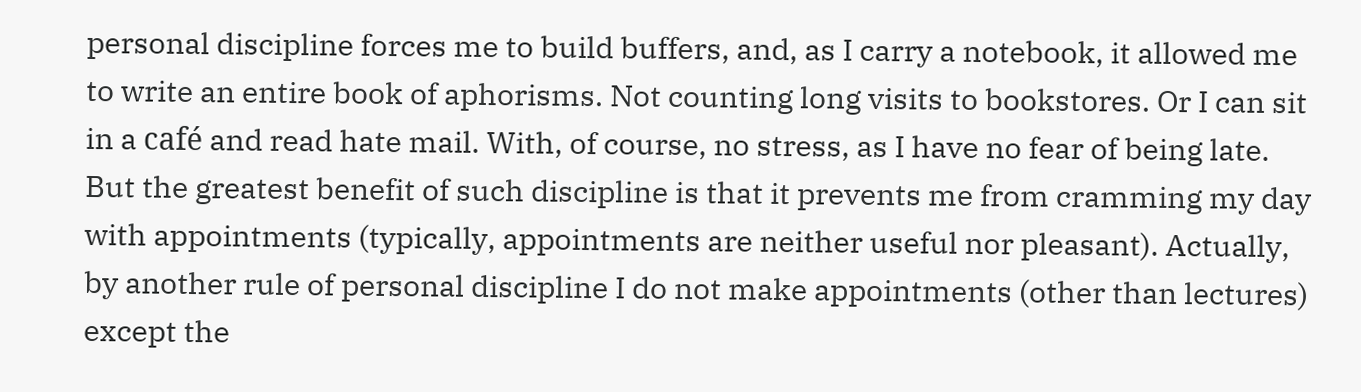personal discipline forces me to build buffers, and, as I carry a notebook, it allowed me to write an entire book of aphorisms. Not counting long visits to bookstores. Or I can sit in a café and read hate mail. With, of course, no stress, as I have no fear of being late. But the greatest benefit of such discipline is that it prevents me from cramming my day with appointments (typically, appointments are neither useful nor pleasant). Actually, by another rule of personal discipline I do not make appointments (other than lectures) except the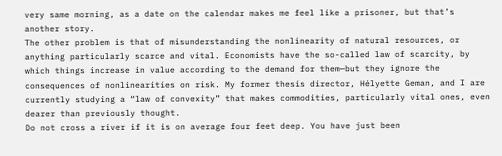very same morning, as a date on the calendar makes me feel like a prisoner, but that’s another story.
The other problem is that of misunderstanding the nonlinearity of natural resources, or anything particularly scarce and vital. Economists have the so-called law of scarcity, by which things increase in value according to the demand for them—but they ignore the consequences of nonlinearities on risk. My former thesis director, Hélyette Geman, and I are currently studying a “law of convexity” that makes commodities, particularly vital ones, even dearer than previously thought.
Do not cross a river if it is on average four feet deep. You have just been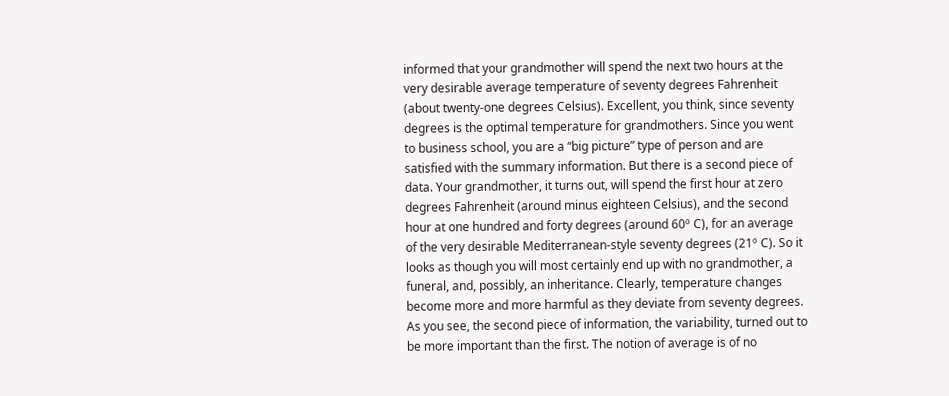informed that your grandmother will spend the next two hours at the very desirable average temperature of seventy degrees Fahrenheit (about twenty-one degrees Celsius). Excellent, you think, since seventy degrees is the optimal temperature for grandmothers. Since you went to business school, you are a “big picture” type of person and are satisfied with the summary information. But there is a second piece of data. Your grandmother, it turns out, will spend the first hour at zero degrees Fahrenheit (around minus eighteen Celsius), and the second hour at one hundred and forty degrees (around 60º C), for an average of the very desirable Mediterranean-style seventy degrees (21º C). So it looks as though you will most certainly end up with no grandmother, a funeral, and, possibly, an inheritance. Clearly, temperature changes become more and more harmful as they deviate from seventy degrees. As you see, the second piece of information, the variability, turned out to be more important than the first. The notion of average is of no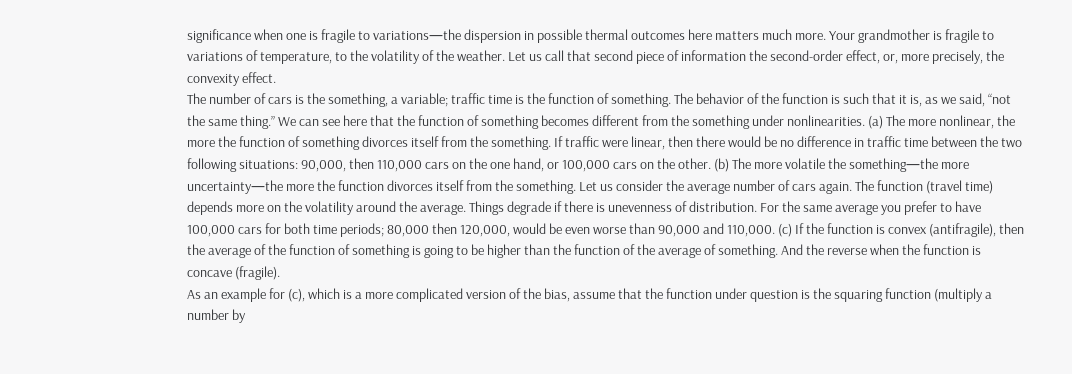significance when one is fragile to variations—the dispersion in possible thermal outcomes here matters much more. Your grandmother is fragile to variations of temperature, to the volatility of the weather. Let us call that second piece of information the second-order effect, or, more precisely, the convexity effect.
The number of cars is the something, a variable; traffic time is the function of something. The behavior of the function is such that it is, as we said, “not the same thing.” We can see here that the function of something becomes different from the something under nonlinearities. (a) The more nonlinear, the more the function of something divorces itself from the something. If traffic were linear, then there would be no difference in traffic time between the two following situations: 90,000, then 110,000 cars on the one hand, or 100,000 cars on the other. (b) The more volatile the something—the more uncertainty—the more the function divorces itself from the something. Let us consider the average number of cars again. The function (travel time) depends more on the volatility around the average. Things degrade if there is unevenness of distribution. For the same average you prefer to have 100,000 cars for both time periods; 80,000 then 120,000, would be even worse than 90,000 and 110,000. (c) If the function is convex (antifragile), then the average of the function of something is going to be higher than the function of the average of something. And the reverse when the function is concave (fragile).
As an example for (c), which is a more complicated version of the bias, assume that the function under question is the squaring function (multiply a number by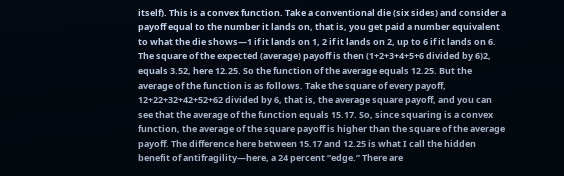itself). This is a convex function. Take a conventional die (six sides) and consider a payoff equal to the number it lands on, that is, you get paid a number equivalent to what the die shows—1 if it lands on 1, 2 if it lands on 2, up to 6 if it lands on 6. The square of the expected (average) payoff is then (1+2+3+4+5+6 divided by 6)2, equals 3.52, here 12.25. So the function of the average equals 12.25. But the average of the function is as follows. Take the square of every payoff, 12+22+32+42+52+62 divided by 6, that is, the average square payoff, and you can see that the average of the function equals 15.17. So, since squaring is a convex function, the average of the square payoff is higher than the square of the average payoff. The difference here between 15.17 and 12.25 is what I call the hidden benefit of antifragility—here, a 24 percent “edge.” There are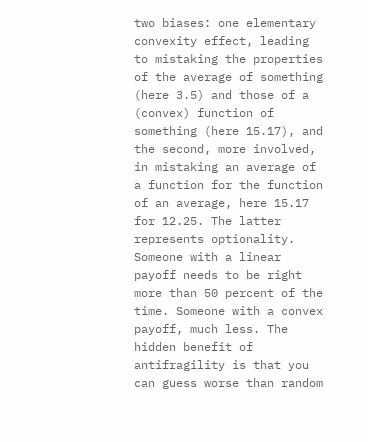two biases: one elementary convexity effect, leading to mistaking the properties of the average of something (here 3.5) and those of a (convex) function of something (here 15.17), and the second, more involved, in mistaking an average of a function for the function of an average, here 15.17 for 12.25. The latter represents optionality. Someone with a linear payoff needs to be right more than 50 percent of the time. Someone with a convex payoff, much less. The hidden benefit of antifragility is that you can guess worse than random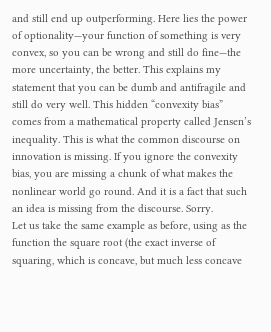and still end up outperforming. Here lies the power of optionality—your function of something is very convex, so you can be wrong and still do fine—the more uncertainty, the better. This explains my statement that you can be dumb and antifragile and still do very well. This hidden “convexity bias” comes from a mathematical property called Jensen’s inequality. This is what the common discourse on innovation is missing. If you ignore the convexity bias, you are missing a chunk of what makes the nonlinear world go round. And it is a fact that such an idea is missing from the discourse. Sorry.
Let us take the same example as before, using as the function the square root (the exact inverse of squaring, which is concave, but much less concave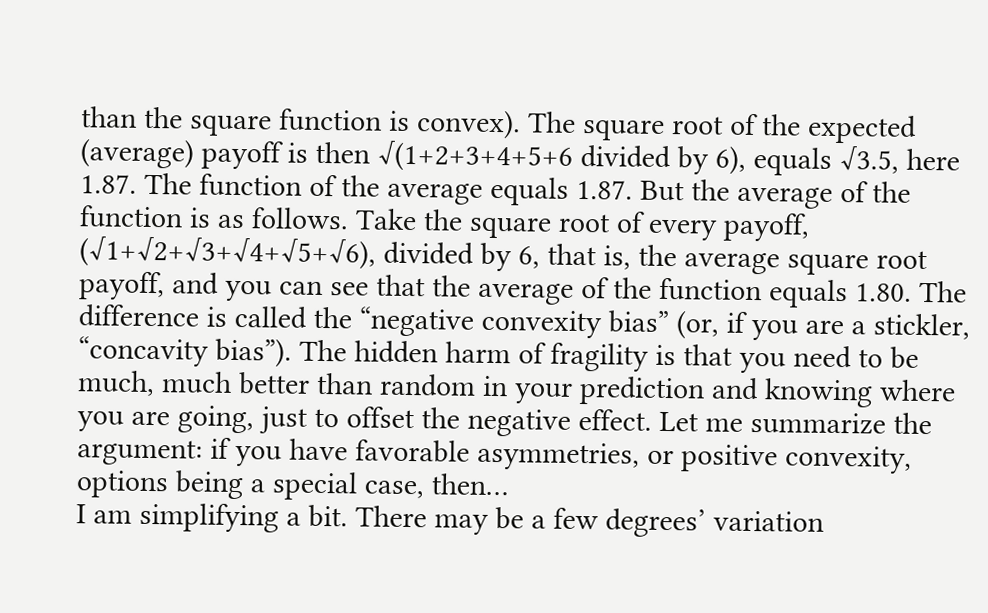than the square function is convex). The square root of the expected (average) payoff is then √(1+2+3+4+5+6 divided by 6), equals √3.5, here 1.87. The function of the average equals 1.87. But the average of the function is as follows. Take the square root of every payoff, (√1+√2+√3+√4+√5+√6), divided by 6, that is, the average square root payoff, and you can see that the average of the function equals 1.80. The difference is called the “negative convexity bias” (or, if you are a stickler, “concavity bias”). The hidden harm of fragility is that you need to be much, much better than random in your prediction and knowing where you are going, just to offset the negative effect. Let me summarize the argument: if you have favorable asymmetries, or positive convexity, options being a special case, then…
I am simplifying a bit. There may be a few degrees’ variation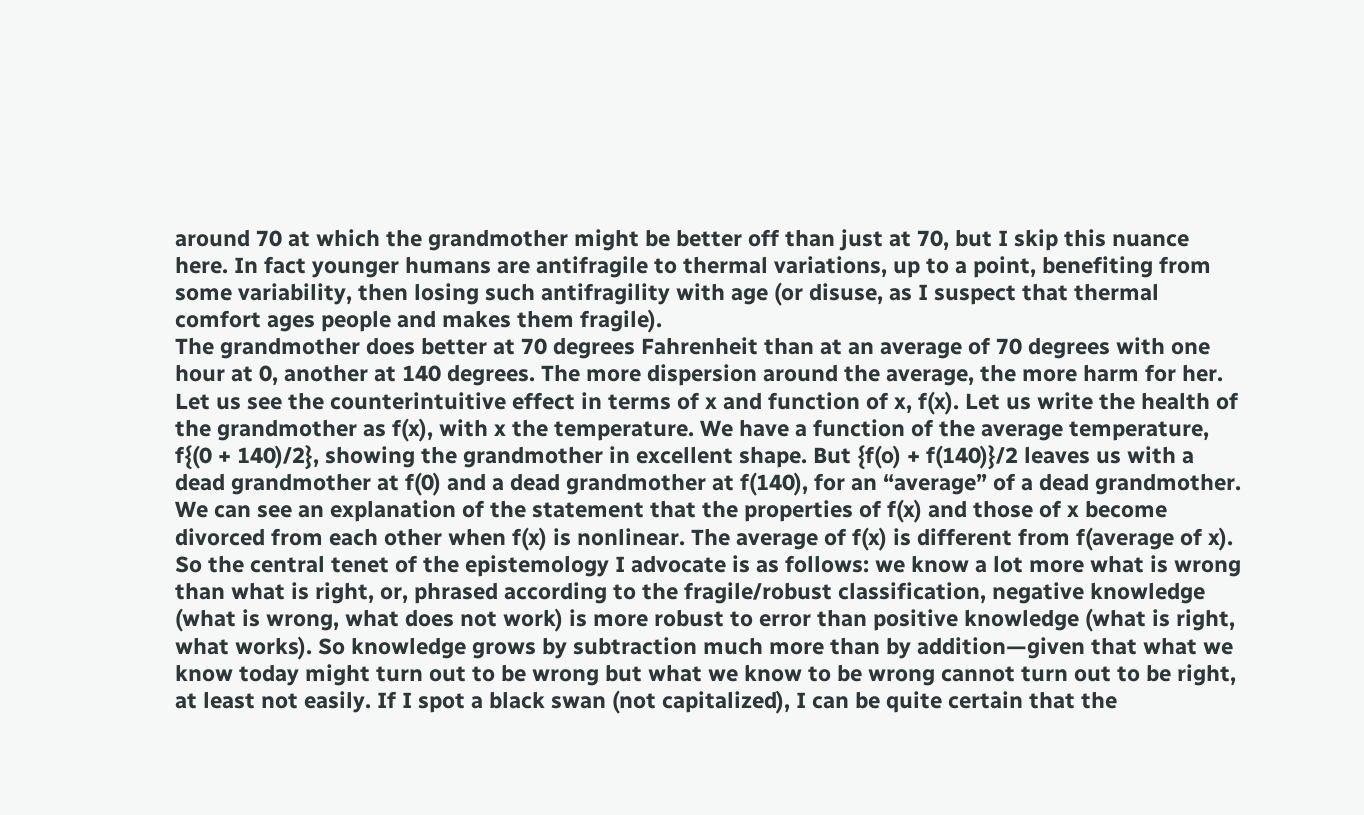around 70 at which the grandmother might be better off than just at 70, but I skip this nuance here. In fact younger humans are antifragile to thermal variations, up to a point, benefiting from some variability, then losing such antifragility with age (or disuse, as I suspect that thermal comfort ages people and makes them fragile).
The grandmother does better at 70 degrees Fahrenheit than at an average of 70 degrees with one hour at 0, another at 140 degrees. The more dispersion around the average, the more harm for her. Let us see the counterintuitive effect in terms of x and function of x, f(x). Let us write the health of the grandmother as f(x), with x the temperature. We have a function of the average temperature, f{(0 + 140)/2}, showing the grandmother in excellent shape. But {f(o) + f(140)}/2 leaves us with a dead grandmother at f(0) and a dead grandmother at f(140), for an “average” of a dead grandmother. We can see an explanation of the statement that the properties of f(x) and those of x become divorced from each other when f(x) is nonlinear. The average of f(x) is different from f(average of x).
So the central tenet of the epistemology I advocate is as follows: we know a lot more what is wrong than what is right, or, phrased according to the fragile/robust classification, negative knowledge (what is wrong, what does not work) is more robust to error than positive knowledge (what is right, what works). So knowledge grows by subtraction much more than by addition—given that what we know today might turn out to be wrong but what we know to be wrong cannot turn out to be right, at least not easily. If I spot a black swan (not capitalized), I can be quite certain that the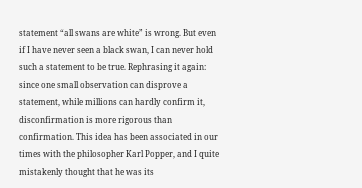statement “all swans are white” is wrong. But even if I have never seen a black swan, I can never hold such a statement to be true. Rephrasing it again: since one small observation can disprove a statement, while millions can hardly confirm it, disconfirmation is more rigorous than confirmation. This idea has been associated in our times with the philosopher Karl Popper, and I quite mistakenly thought that he was its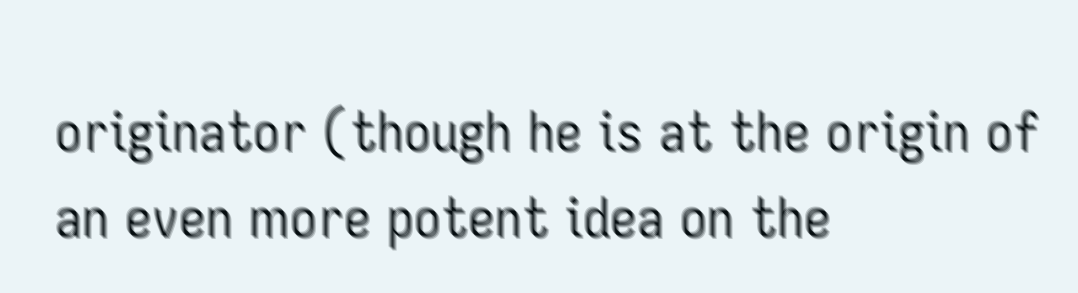originator (though he is at the origin of an even more potent idea on the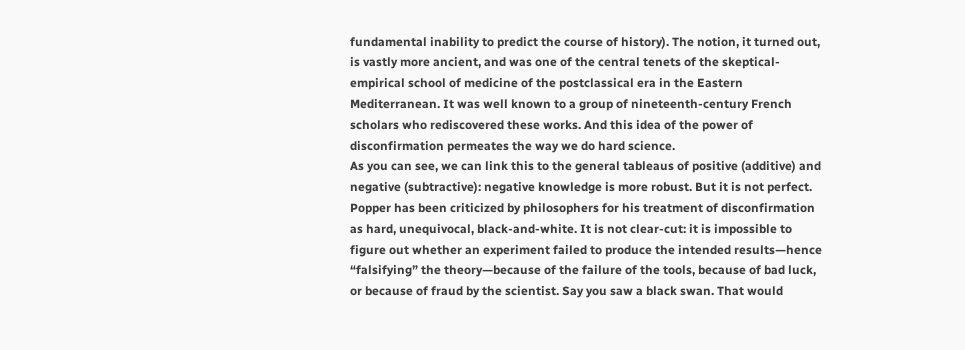fundamental inability to predict the course of history). The notion, it turned out, is vastly more ancient, and was one of the central tenets of the skeptical-empirical school of medicine of the postclassical era in the Eastern Mediterranean. It was well known to a group of nineteenth-century French scholars who rediscovered these works. And this idea of the power of disconfirmation permeates the way we do hard science.
As you can see, we can link this to the general tableaus of positive (additive) and negative (subtractive): negative knowledge is more robust. But it is not perfect. Popper has been criticized by philosophers for his treatment of disconfirmation as hard, unequivocal, black-and-white. It is not clear-cut: it is impossible to figure out whether an experiment failed to produce the intended results—hence “falsifying” the theory—because of the failure of the tools, because of bad luck, or because of fraud by the scientist. Say you saw a black swan. That would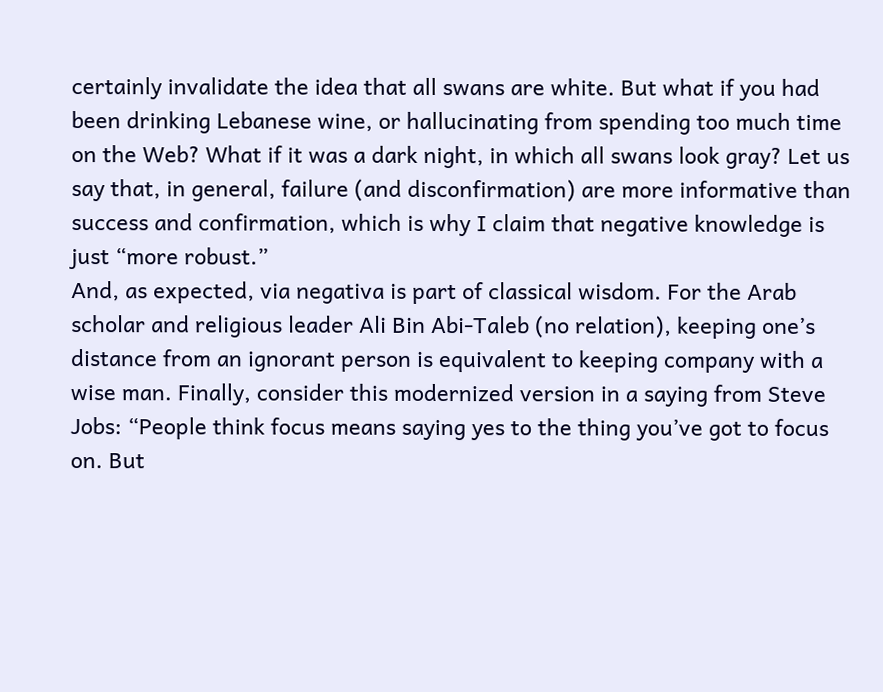certainly invalidate the idea that all swans are white. But what if you had been drinking Lebanese wine, or hallucinating from spending too much time on the Web? What if it was a dark night, in which all swans look gray? Let us say that, in general, failure (and disconfirmation) are more informative than success and confirmation, which is why I claim that negative knowledge is just “more robust.”
And, as expected, via negativa is part of classical wisdom. For the Arab scholar and religious leader Ali Bin Abi-Taleb (no relation), keeping one’s distance from an ignorant person is equivalent to keeping company with a wise man. Finally, consider this modernized version in a saying from Steve Jobs: “People think focus means saying yes to the thing you’ve got to focus on. But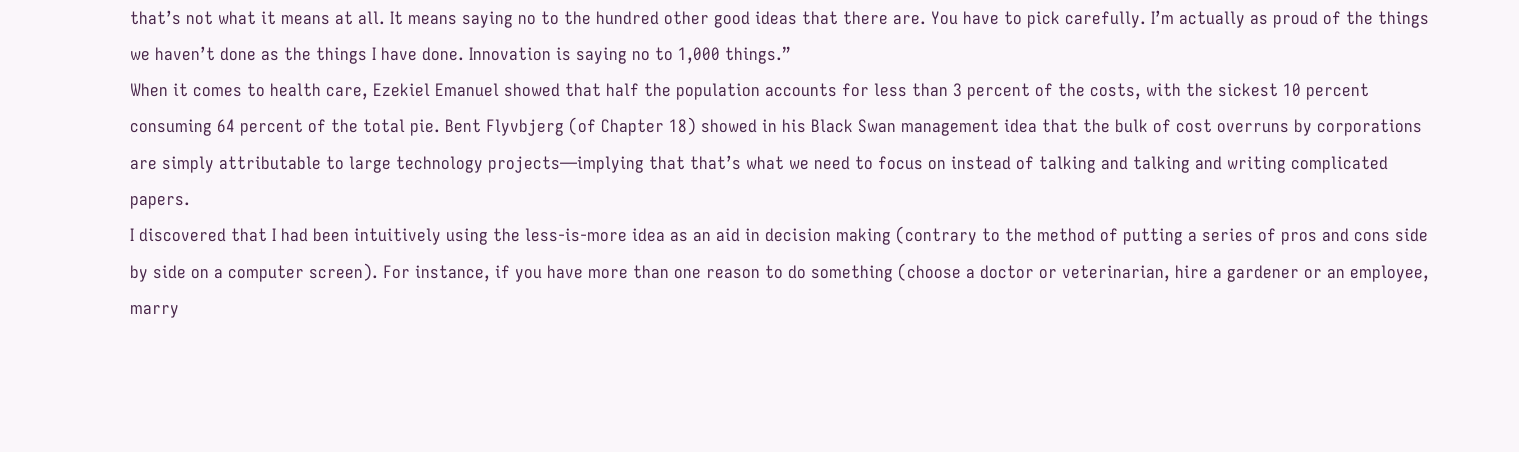that’s not what it means at all. It means saying no to the hundred other good ideas that there are. You have to pick carefully. I’m actually as proud of the things we haven’t done as the things I have done. Innovation is saying no to 1,000 things.”
When it comes to health care, Ezekiel Emanuel showed that half the population accounts for less than 3 percent of the costs, with the sickest 10 percent consuming 64 percent of the total pie. Bent Flyvbjerg (of Chapter 18) showed in his Black Swan management idea that the bulk of cost overruns by corporations are simply attributable to large technology projects—implying that that’s what we need to focus on instead of talking and talking and writing complicated papers.
I discovered that I had been intuitively using the less-is-more idea as an aid in decision making (contrary to the method of putting a series of pros and cons side by side on a computer screen). For instance, if you have more than one reason to do something (choose a doctor or veterinarian, hire a gardener or an employee, marry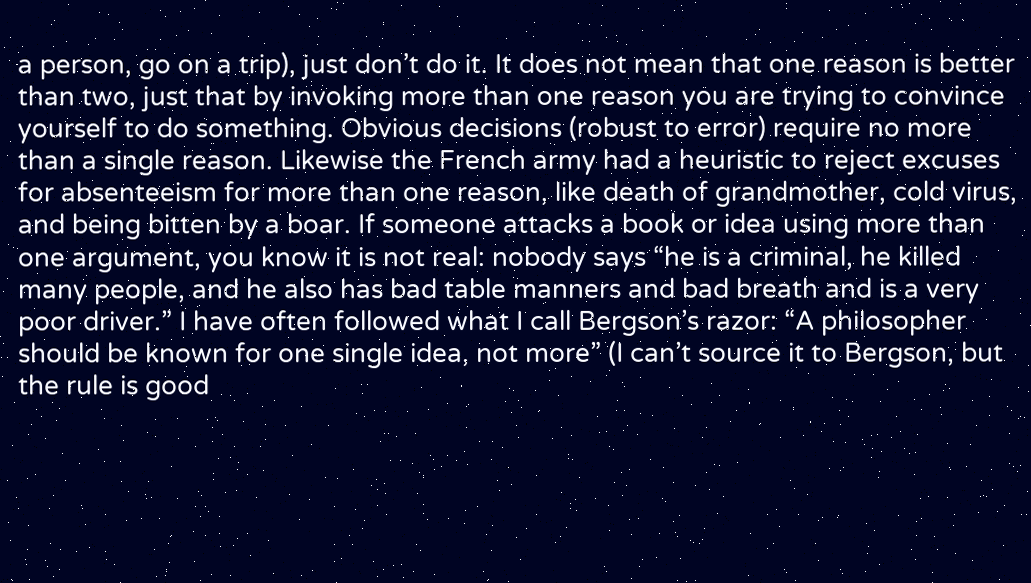a person, go on a trip), just don’t do it. It does not mean that one reason is better than two, just that by invoking more than one reason you are trying to convince yourself to do something. Obvious decisions (robust to error) require no more than a single reason. Likewise the French army had a heuristic to reject excuses for absenteeism for more than one reason, like death of grandmother, cold virus, and being bitten by a boar. If someone attacks a book or idea using more than one argument, you know it is not real: nobody says “he is a criminal, he killed many people, and he also has bad table manners and bad breath and is a very poor driver.” I have often followed what I call Bergson’s razor: “A philosopher should be known for one single idea, not more” (I can’t source it to Bergson, but the rule is good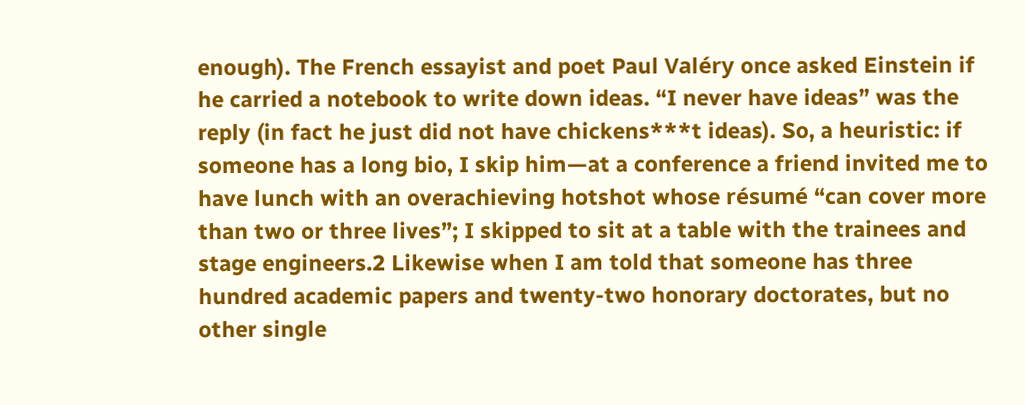enough). The French essayist and poet Paul Valéry once asked Einstein if he carried a notebook to write down ideas. “I never have ideas” was the reply (in fact he just did not have chickens***t ideas). So, a heuristic: if someone has a long bio, I skip him—at a conference a friend invited me to have lunch with an overachieving hotshot whose résumé “can cover more than two or three lives”; I skipped to sit at a table with the trainees and stage engineers.2 Likewise when I am told that someone has three hundred academic papers and twenty-two honorary doctorates, but no other single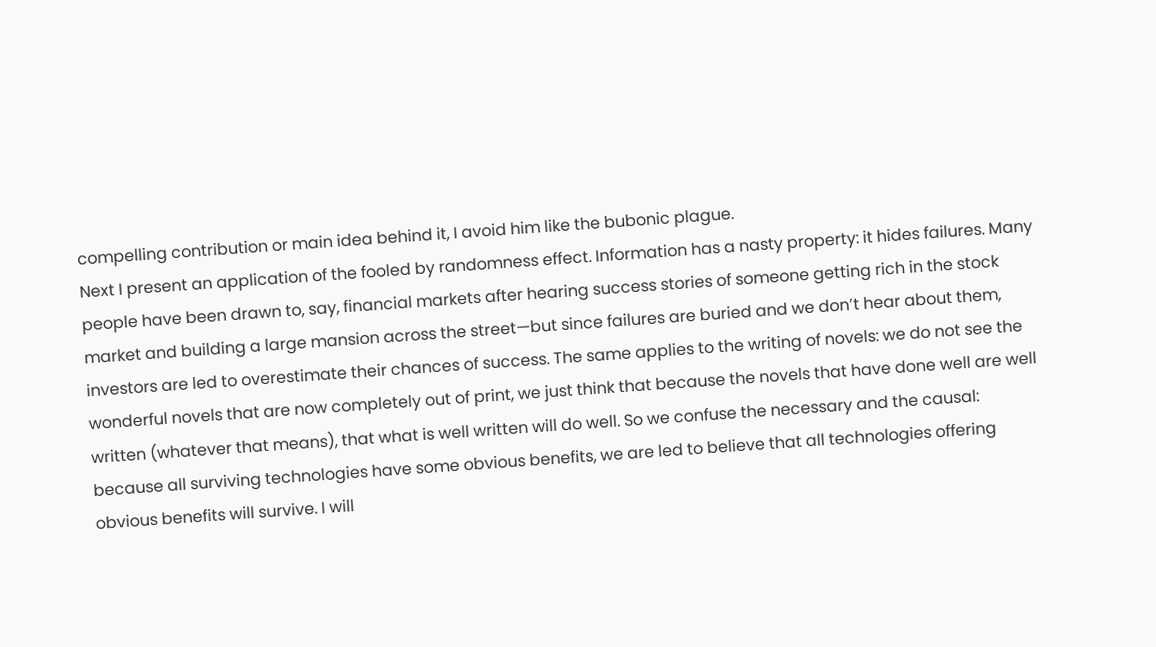compelling contribution or main idea behind it, I avoid him like the bubonic plague.
Next I present an application of the fooled by randomness effect. Information has a nasty property: it hides failures. Many people have been drawn to, say, financial markets after hearing success stories of someone getting rich in the stock market and building a large mansion across the street—but since failures are buried and we don’t hear about them, investors are led to overestimate their chances of success. The same applies to the writing of novels: we do not see the wonderful novels that are now completely out of print, we just think that because the novels that have done well are well written (whatever that means), that what is well written will do well. So we confuse the necessary and the causal: because all surviving technologies have some obvious benefits, we are led to believe that all technologies offering obvious benefits will survive. I will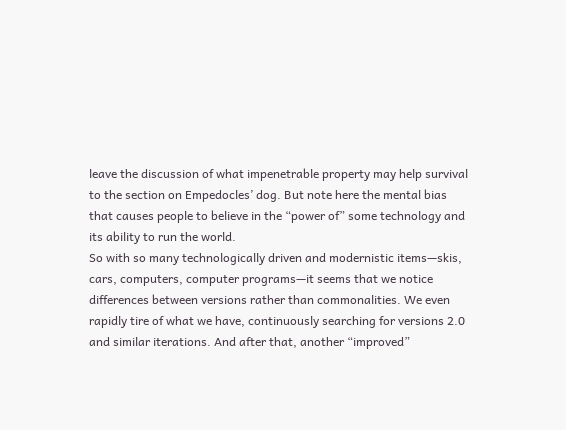leave the discussion of what impenetrable property may help survival to the section on Empedocles’ dog. But note here the mental bias that causes people to believe in the “power of” some technology and its ability to run the world.
So with so many technologically driven and modernistic items—skis, cars, computers, computer programs—it seems that we notice differences between versions rather than commonalities. We even rapidly tire of what we have, continuously searching for versions 2.0 and similar iterations. And after that, another “improved”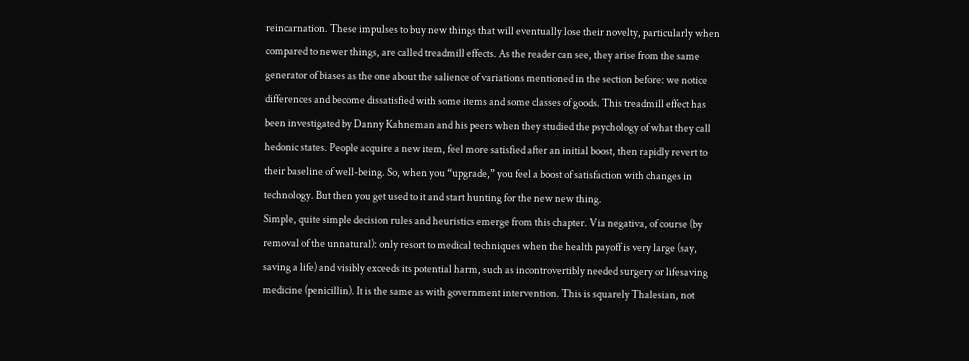reincarnation. These impulses to buy new things that will eventually lose their novelty, particularly when compared to newer things, are called treadmill effects. As the reader can see, they arise from the same generator of biases as the one about the salience of variations mentioned in the section before: we notice differences and become dissatisfied with some items and some classes of goods. This treadmill effect has been investigated by Danny Kahneman and his peers when they studied the psychology of what they call hedonic states. People acquire a new item, feel more satisfied after an initial boost, then rapidly revert to their baseline of well-being. So, when you “upgrade,” you feel a boost of satisfaction with changes in technology. But then you get used to it and start hunting for the new new thing.
Simple, quite simple decision rules and heuristics emerge from this chapter. Via negativa, of course (by removal of the unnatural): only resort to medical techniques when the health payoff is very large (say, saving a life) and visibly exceeds its potential harm, such as incontrovertibly needed surgery or lifesaving medicine (penicillin). It is the same as with government intervention. This is squarely Thalesian, not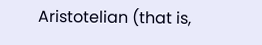Aristotelian (that is,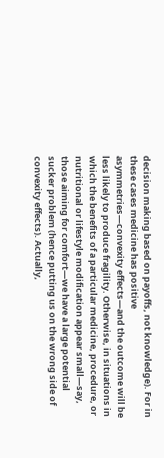decision making based on payoffs, not knowledge). For in these cases medicine has positive asymmetries—convexity effects—and the outcome will be less likely to produce fragility. Otherwise, in situations in which the benefits of a particular medicine, procedure, or nutritional or lifestyle modification appear small—say, those aiming for comfort—we have a large potential sucker problem (hence putting us on the wrong side of convexity effects). Actually,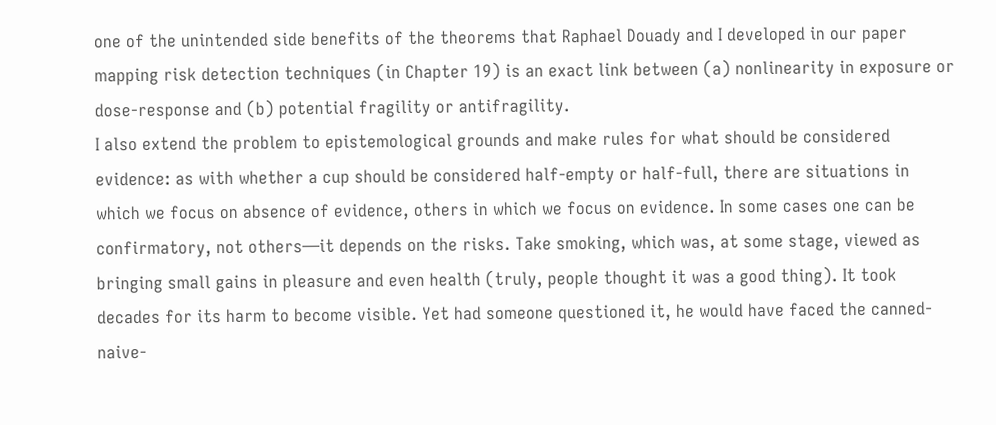one of the unintended side benefits of the theorems that Raphael Douady and I developed in our paper mapping risk detection techniques (in Chapter 19) is an exact link between (a) nonlinearity in exposure or dose-response and (b) potential fragility or antifragility.
I also extend the problem to epistemological grounds and make rules for what should be considered evidence: as with whether a cup should be considered half-empty or half-full, there are situations in which we focus on absence of evidence, others in which we focus on evidence. In some cases one can be confirmatory, not others—it depends on the risks. Take smoking, which was, at some stage, viewed as bringing small gains in pleasure and even health (truly, people thought it was a good thing). It took decades for its harm to become visible. Yet had someone questioned it, he would have faced the canned-naive-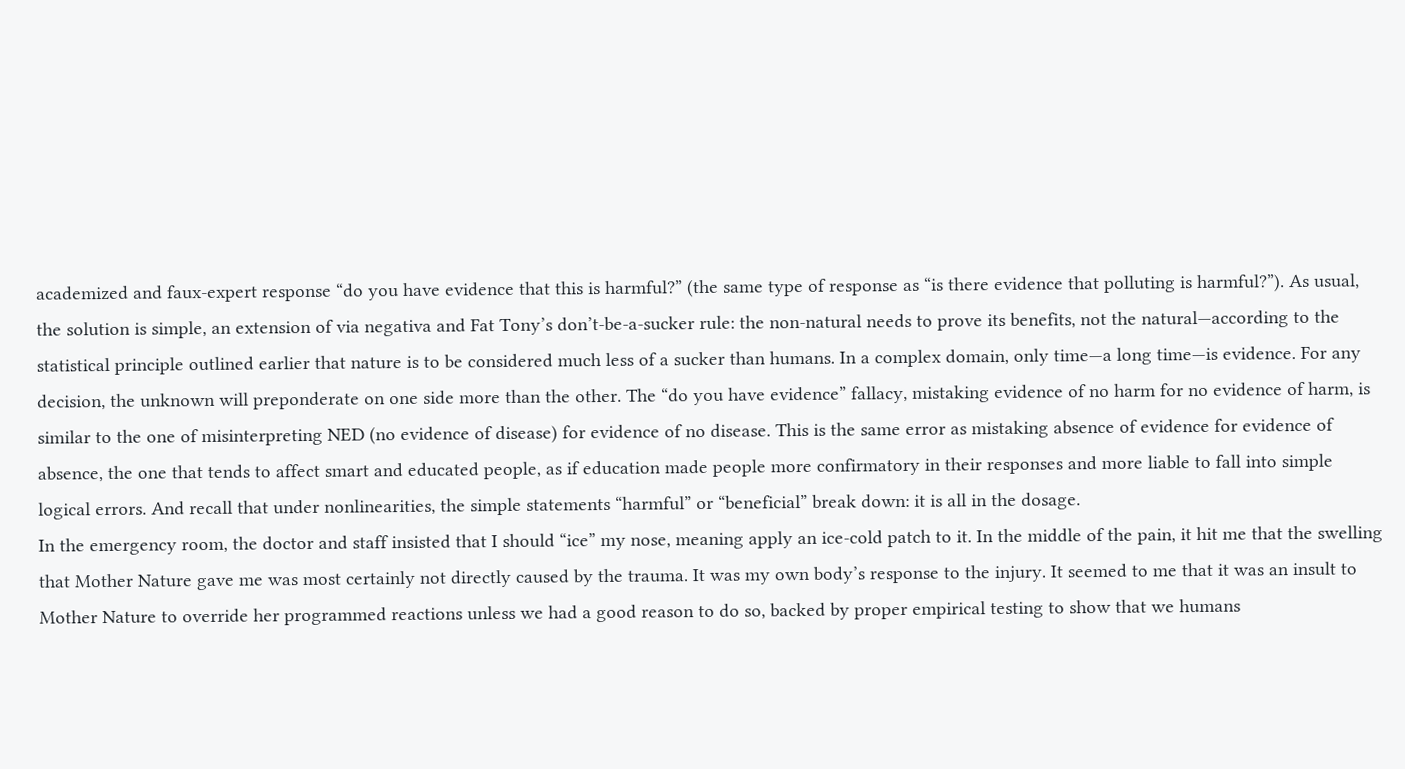academized and faux-expert response “do you have evidence that this is harmful?” (the same type of response as “is there evidence that polluting is harmful?”). As usual, the solution is simple, an extension of via negativa and Fat Tony’s don’t-be-a-sucker rule: the non-natural needs to prove its benefits, not the natural—according to the statistical principle outlined earlier that nature is to be considered much less of a sucker than humans. In a complex domain, only time—a long time—is evidence. For any decision, the unknown will preponderate on one side more than the other. The “do you have evidence” fallacy, mistaking evidence of no harm for no evidence of harm, is similar to the one of misinterpreting NED (no evidence of disease) for evidence of no disease. This is the same error as mistaking absence of evidence for evidence of absence, the one that tends to affect smart and educated people, as if education made people more confirmatory in their responses and more liable to fall into simple logical errors. And recall that under nonlinearities, the simple statements “harmful” or “beneficial” break down: it is all in the dosage.
In the emergency room, the doctor and staff insisted that I should “ice” my nose, meaning apply an ice-cold patch to it. In the middle of the pain, it hit me that the swelling that Mother Nature gave me was most certainly not directly caused by the trauma. It was my own body’s response to the injury. It seemed to me that it was an insult to Mother Nature to override her programmed reactions unless we had a good reason to do so, backed by proper empirical testing to show that we humans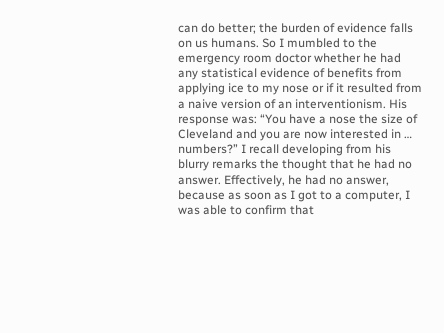can do better; the burden of evidence falls on us humans. So I mumbled to the emergency room doctor whether he had any statistical evidence of benefits from applying ice to my nose or if it resulted from a naive version of an interventionism. His response was: “You have a nose the size of Cleveland and you are now interested in … numbers?” I recall developing from his blurry remarks the thought that he had no answer. Effectively, he had no answer, because as soon as I got to a computer, I was able to confirm that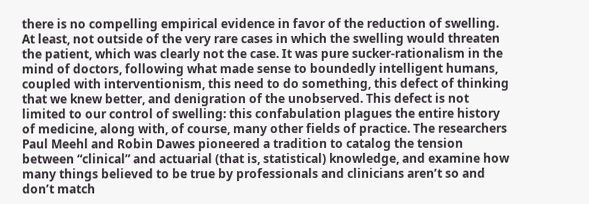there is no compelling empirical evidence in favor of the reduction of swelling. At least, not outside of the very rare cases in which the swelling would threaten the patient, which was clearly not the case. It was pure sucker-rationalism in the mind of doctors, following what made sense to boundedly intelligent humans, coupled with interventionism, this need to do something, this defect of thinking that we knew better, and denigration of the unobserved. This defect is not limited to our control of swelling: this confabulation plagues the entire history of medicine, along with, of course, many other fields of practice. The researchers Paul Meehl and Robin Dawes pioneered a tradition to catalog the tension between “clinical” and actuarial (that is, statistical) knowledge, and examine how many things believed to be true by professionals and clinicians aren’t so and don’t match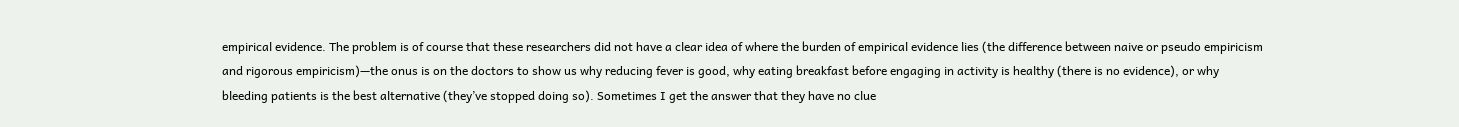empirical evidence. The problem is of course that these researchers did not have a clear idea of where the burden of empirical evidence lies (the difference between naive or pseudo empiricism and rigorous empiricism)—the onus is on the doctors to show us why reducing fever is good, why eating breakfast before engaging in activity is healthy (there is no evidence), or why bleeding patients is the best alternative (they’ve stopped doing so). Sometimes I get the answer that they have no clue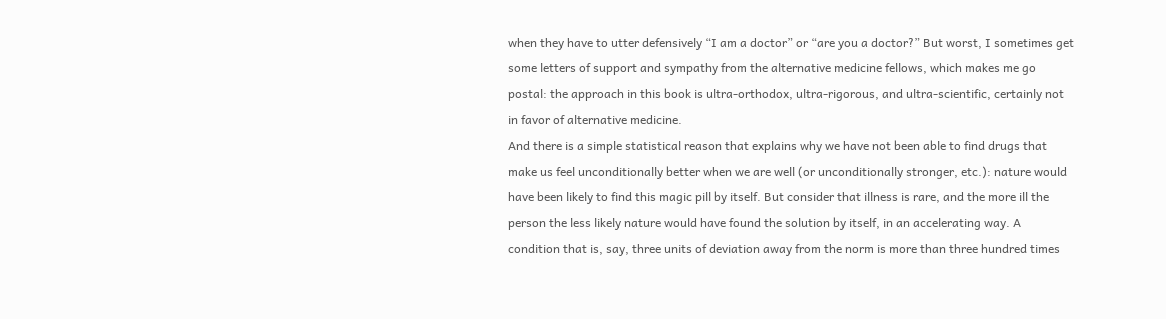when they have to utter defensively “I am a doctor” or “are you a doctor?” But worst, I sometimes get some letters of support and sympathy from the alternative medicine fellows, which makes me go postal: the approach in this book is ultra-orthodox, ultra-rigorous, and ultra-scientific, certainly not in favor of alternative medicine.
And there is a simple statistical reason that explains why we have not been able to find drugs that make us feel unconditionally better when we are well (or unconditionally stronger, etc.): nature would have been likely to find this magic pill by itself. But consider that illness is rare, and the more ill the person the less likely nature would have found the solution by itself, in an accelerating way. A condition that is, say, three units of deviation away from the norm is more than three hundred times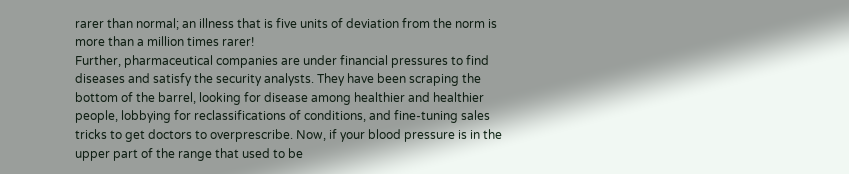rarer than normal; an illness that is five units of deviation from the norm is more than a million times rarer!
Further, pharmaceutical companies are under financial pressures to find diseases and satisfy the security analysts. They have been scraping the bottom of the barrel, looking for disease among healthier and healthier people, lobbying for reclassifications of conditions, and fine-tuning sales tricks to get doctors to overprescribe. Now, if your blood pressure is in the upper part of the range that used to be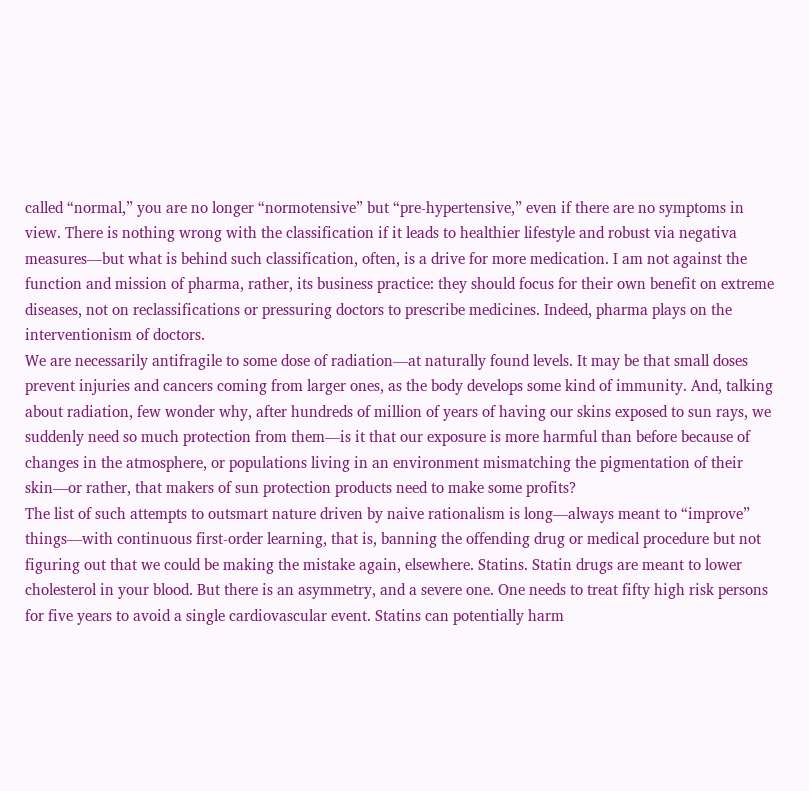called “normal,” you are no longer “normotensive” but “pre-hypertensive,” even if there are no symptoms in view. There is nothing wrong with the classification if it leads to healthier lifestyle and robust via negativa measures—but what is behind such classification, often, is a drive for more medication. I am not against the function and mission of pharma, rather, its business practice: they should focus for their own benefit on extreme diseases, not on reclassifications or pressuring doctors to prescribe medicines. Indeed, pharma plays on the interventionism of doctors.
We are necessarily antifragile to some dose of radiation—at naturally found levels. It may be that small doses prevent injuries and cancers coming from larger ones, as the body develops some kind of immunity. And, talking about radiation, few wonder why, after hundreds of million of years of having our skins exposed to sun rays, we suddenly need so much protection from them—is it that our exposure is more harmful than before because of changes in the atmosphere, or populations living in an environment mismatching the pigmentation of their skin—or rather, that makers of sun protection products need to make some profits?
The list of such attempts to outsmart nature driven by naive rationalism is long—always meant to “improve” things—with continuous first-order learning, that is, banning the offending drug or medical procedure but not figuring out that we could be making the mistake again, elsewhere. Statins. Statin drugs are meant to lower cholesterol in your blood. But there is an asymmetry, and a severe one. One needs to treat fifty high risk persons for five years to avoid a single cardiovascular event. Statins can potentially harm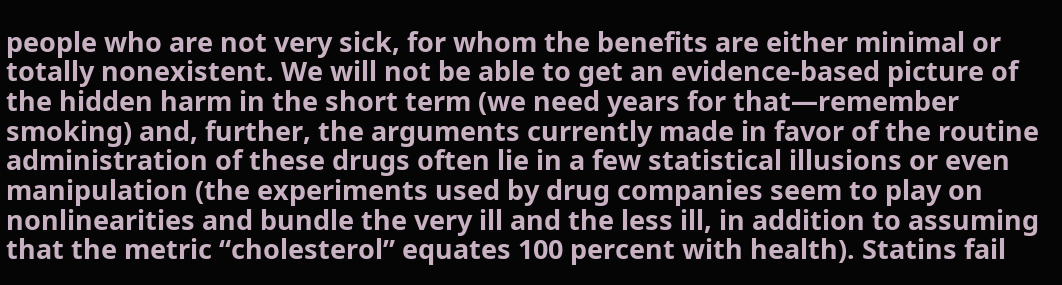people who are not very sick, for whom the benefits are either minimal or totally nonexistent. We will not be able to get an evidence-based picture of the hidden harm in the short term (we need years for that—remember smoking) and, further, the arguments currently made in favor of the routine administration of these drugs often lie in a few statistical illusions or even manipulation (the experiments used by drug companies seem to play on nonlinearities and bundle the very ill and the less ill, in addition to assuming that the metric “cholesterol” equates 100 percent with health). Statins fail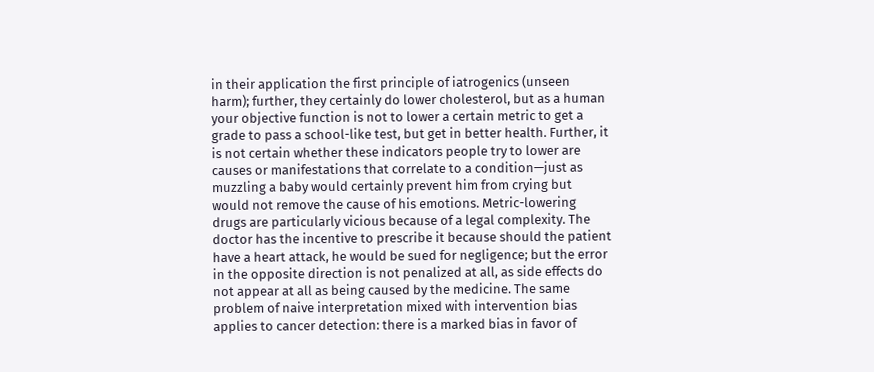in their application the first principle of iatrogenics (unseen harm); further, they certainly do lower cholesterol, but as a human your objective function is not to lower a certain metric to get a grade to pass a school-like test, but get in better health. Further, it is not certain whether these indicators people try to lower are causes or manifestations that correlate to a condition—just as muzzling a baby would certainly prevent him from crying but would not remove the cause of his emotions. Metric-lowering drugs are particularly vicious because of a legal complexity. The doctor has the incentive to prescribe it because should the patient have a heart attack, he would be sued for negligence; but the error in the opposite direction is not penalized at all, as side effects do not appear at all as being caused by the medicine. The same problem of naive interpretation mixed with intervention bias applies to cancer detection: there is a marked bias in favor of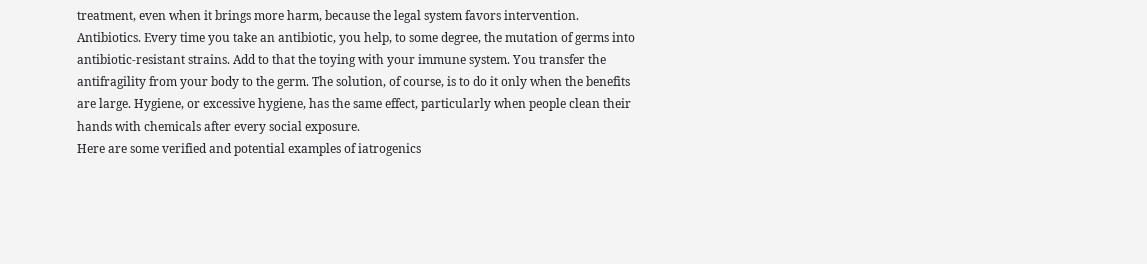treatment, even when it brings more harm, because the legal system favors intervention.
Antibiotics. Every time you take an antibiotic, you help, to some degree, the mutation of germs into antibiotic-resistant strains. Add to that the toying with your immune system. You transfer the antifragility from your body to the germ. The solution, of course, is to do it only when the benefits are large. Hygiene, or excessive hygiene, has the same effect, particularly when people clean their hands with chemicals after every social exposure.
Here are some verified and potential examples of iatrogenics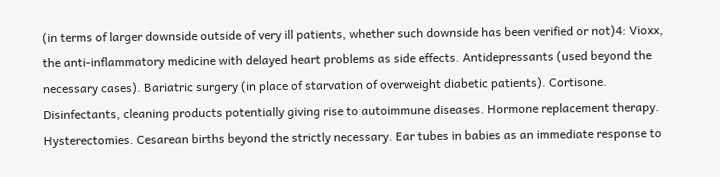(in terms of larger downside outside of very ill patients, whether such downside has been verified or not)4: Vioxx, the anti-inflammatory medicine with delayed heart problems as side effects. Antidepressants (used beyond the necessary cases). Bariatric surgery (in place of starvation of overweight diabetic patients). Cortisone. Disinfectants, cleaning products potentially giving rise to autoimmune diseases. Hormone replacement therapy. Hysterectomies. Cesarean births beyond the strictly necessary. Ear tubes in babies as an immediate response to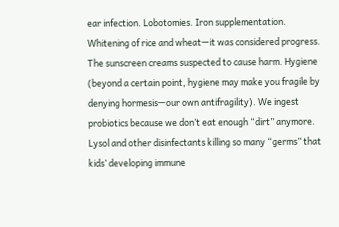ear infection. Lobotomies. Iron supplementation. Whitening of rice and wheat—it was considered progress. The sunscreen creams suspected to cause harm. Hygiene (beyond a certain point, hygiene may make you fragile by denying hormesis—our own antifragility). We ingest probiotics because we don’t eat enough “dirt” anymore. Lysol and other disinfectants killing so many “germs” that kids’ developing immune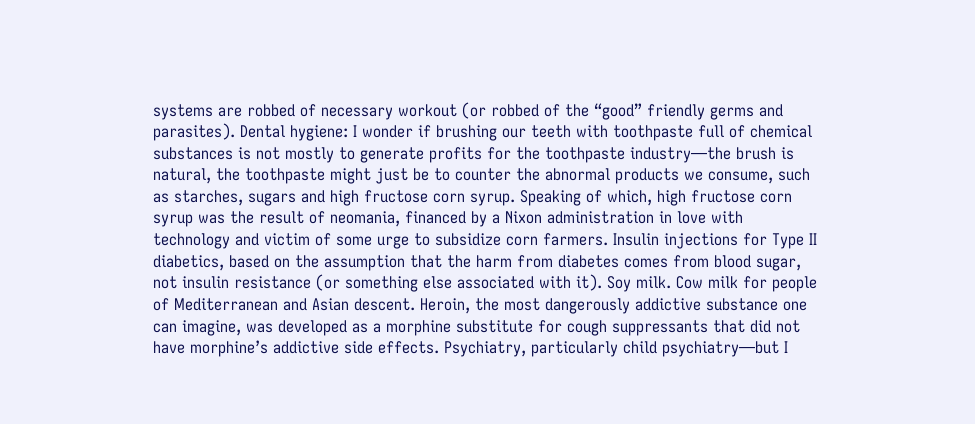systems are robbed of necessary workout (or robbed of the “good” friendly germs and parasites). Dental hygiene: I wonder if brushing our teeth with toothpaste full of chemical substances is not mostly to generate profits for the toothpaste industry—the brush is natural, the toothpaste might just be to counter the abnormal products we consume, such as starches, sugars and high fructose corn syrup. Speaking of which, high fructose corn syrup was the result of neomania, financed by a Nixon administration in love with technology and victim of some urge to subsidize corn farmers. Insulin injections for Type II diabetics, based on the assumption that the harm from diabetes comes from blood sugar, not insulin resistance (or something else associated with it). Soy milk. Cow milk for people of Mediterranean and Asian descent. Heroin, the most dangerously addictive substance one can imagine, was developed as a morphine substitute for cough suppressants that did not have morphine’s addictive side effects. Psychiatry, particularly child psychiatry—but I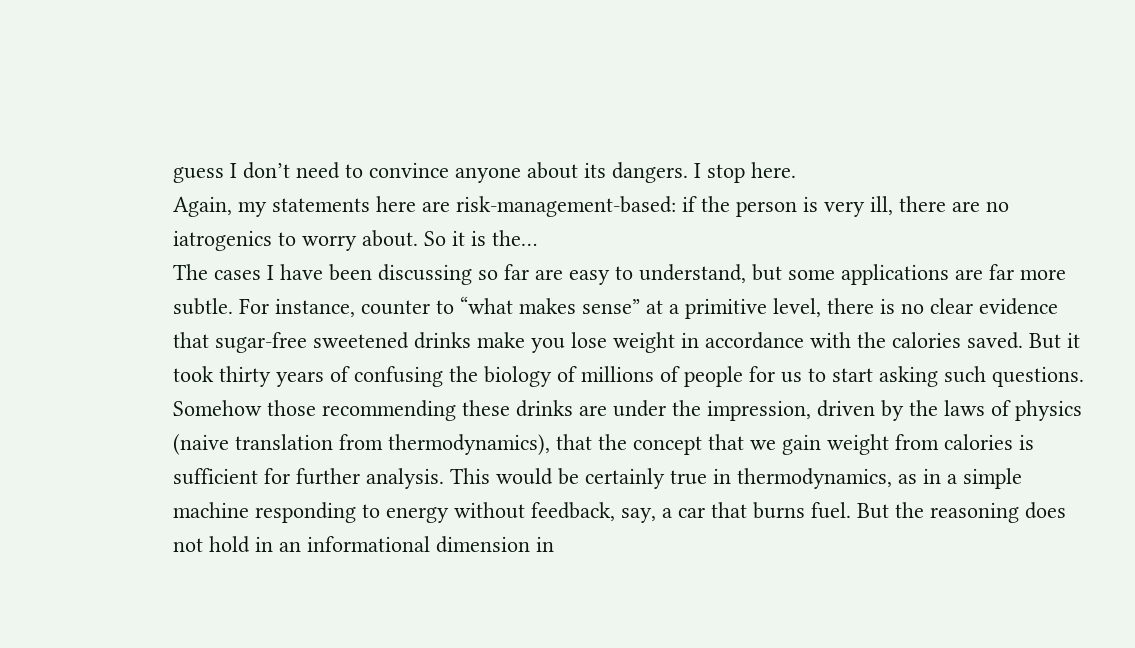guess I don’t need to convince anyone about its dangers. I stop here.
Again, my statements here are risk-management-based: if the person is very ill, there are no iatrogenics to worry about. So it is the…
The cases I have been discussing so far are easy to understand, but some applications are far more subtle. For instance, counter to “what makes sense” at a primitive level, there is no clear evidence that sugar-free sweetened drinks make you lose weight in accordance with the calories saved. But it took thirty years of confusing the biology of millions of people for us to start asking such questions. Somehow those recommending these drinks are under the impression, driven by the laws of physics (naive translation from thermodynamics), that the concept that we gain weight from calories is sufficient for further analysis. This would be certainly true in thermodynamics, as in a simple machine responding to energy without feedback, say, a car that burns fuel. But the reasoning does not hold in an informational dimension in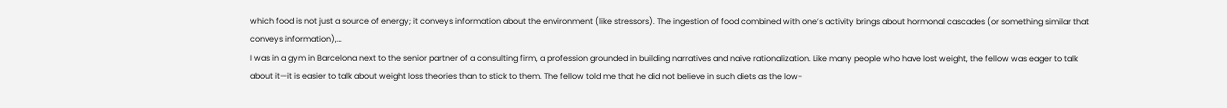which food is not just a source of energy; it conveys information about the environment (like stressors). The ingestion of food combined with one’s activity brings about hormonal cascades (or something similar that conveys information),…
I was in a gym in Barcelona next to the senior partner of a consulting firm, a profession grounded in building narratives and naive rationalization. Like many people who have lost weight, the fellow was eager to talk about it—it is easier to talk about weight loss theories than to stick to them. The fellow told me that he did not believe in such diets as the low-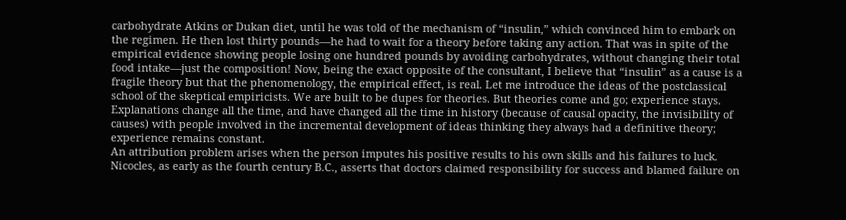carbohydrate Atkins or Dukan diet, until he was told of the mechanism of “insulin,” which convinced him to embark on the regimen. He then lost thirty pounds—he had to wait for a theory before taking any action. That was in spite of the empirical evidence showing people losing one hundred pounds by avoiding carbohydrates, without changing their total food intake—just the composition! Now, being the exact opposite of the consultant, I believe that “insulin” as a cause is a fragile theory but that the phenomenology, the empirical effect, is real. Let me introduce the ideas of the postclassical school of the skeptical empiricists. We are built to be dupes for theories. But theories come and go; experience stays. Explanations change all the time, and have changed all the time in history (because of causal opacity, the invisibility of causes) with people involved in the incremental development of ideas thinking they always had a definitive theory; experience remains constant.
An attribution problem arises when the person imputes his positive results to his own skills and his failures to luck. Nicocles, as early as the fourth century B.C., asserts that doctors claimed responsibility for success and blamed failure on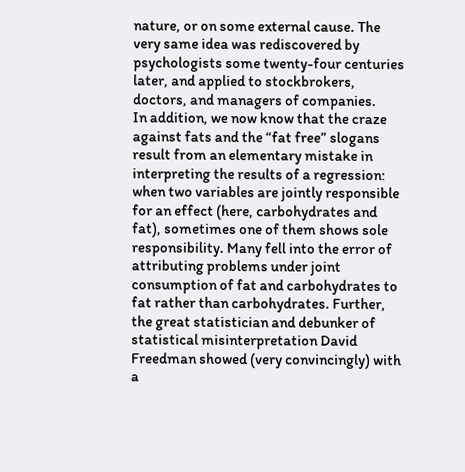nature, or on some external cause. The very same idea was rediscovered by psychologists some twenty-four centuries later, and applied to stockbrokers, doctors, and managers of companies.
In addition, we now know that the craze against fats and the “fat free” slogans result from an elementary mistake in interpreting the results of a regression: when two variables are jointly responsible for an effect (here, carbohydrates and fat), sometimes one of them shows sole responsibility. Many fell into the error of attributing problems under joint consumption of fat and carbohydrates to fat rather than carbohydrates. Further, the great statistician and debunker of statistical misinterpretation David Freedman showed (very convincingly) with a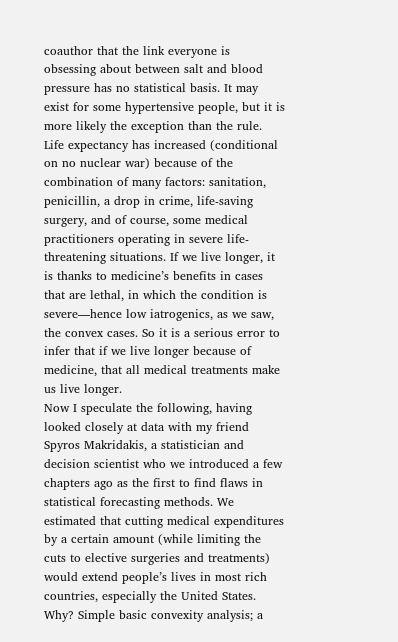coauthor that the link everyone is obsessing about between salt and blood pressure has no statistical basis. It may exist for some hypertensive people, but it is more likely the exception than the rule.
Life expectancy has increased (conditional on no nuclear war) because of the combination of many factors: sanitation, penicillin, a drop in crime, life-saving surgery, and of course, some medical practitioners operating in severe life-threatening situations. If we live longer, it is thanks to medicine’s benefits in cases that are lethal, in which the condition is severe—hence low iatrogenics, as we saw, the convex cases. So it is a serious error to infer that if we live longer because of medicine, that all medical treatments make us live longer.
Now I speculate the following, having looked closely at data with my friend Spyros Makridakis, a statistician and decision scientist who we introduced a few chapters ago as the first to find flaws in statistical forecasting methods. We estimated that cutting medical expenditures by a certain amount (while limiting the cuts to elective surgeries and treatments) would extend people’s lives in most rich countries, especially the United States. Why? Simple basic convexity analysis; a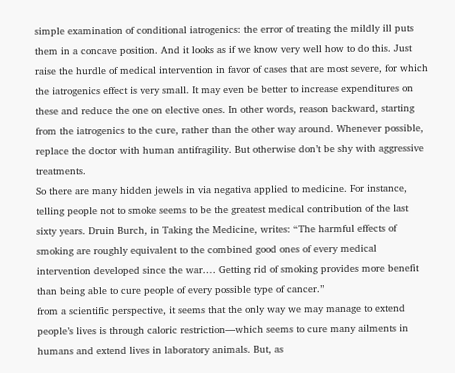simple examination of conditional iatrogenics: the error of treating the mildly ill puts them in a concave position. And it looks as if we know very well how to do this. Just raise the hurdle of medical intervention in favor of cases that are most severe, for which the iatrogenics effect is very small. It may even be better to increase expenditures on these and reduce the one on elective ones. In other words, reason backward, starting from the iatrogenics to the cure, rather than the other way around. Whenever possible, replace the doctor with human antifragility. But otherwise don’t be shy with aggressive treatments.
So there are many hidden jewels in via negativa applied to medicine. For instance, telling people not to smoke seems to be the greatest medical contribution of the last sixty years. Druin Burch, in Taking the Medicine, writes: “The harmful effects of smoking are roughly equivalent to the combined good ones of every medical intervention developed since the war.… Getting rid of smoking provides more benefit than being able to cure people of every possible type of cancer.”
from a scientific perspective, it seems that the only way we may manage to extend people’s lives is through caloric restriction—which seems to cure many ailments in humans and extend lives in laboratory animals. But, as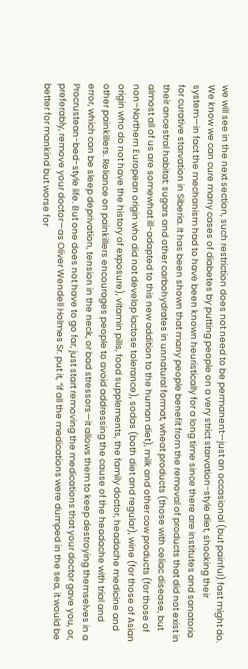we will see in the next section, such restriction does not need to be permanent—just an occasional (but painful) fast might do. We know we can cure many cases of diabetes by putting people on a very strict starvation-style diet, shocking their system—in fact the mechanism had to have been known heuristically for a long time since there are institutes and sanatoria for curative starvation in Siberia. It has been shown that many people benefit from the removal of products that did not exist in their ancestral habitat: sugars and other carbohydrates in unnatural format, wheat products (those with celiac disease, but almost all of us are somewhat ill-adapted to this new addition to the human diet), milk and other cow products (for those of non–Northern European origin who did not develop lactose tolerance), sodas (both diet and regular), wine (for those of Asian origin who do not have the history of exposure), vitamin pills, food supplements, the family doctor, headache medicine and other painkillers. Reliance on painkillers encourages people to avoid addressing the cause of the headache with trial and error, which can be sleep deprivation, tension in the neck, or bad stressors—it allows them to keep destroying themselves in a Procrustean-bed-style life. But one does not have to go far, just start removing the medications that your doctor gave you, or, preferably, remove your doctor—as Oliver Wendell Holmes Sr. put it, “if all the medications were dumped in the sea, it would be better for mankind but worse for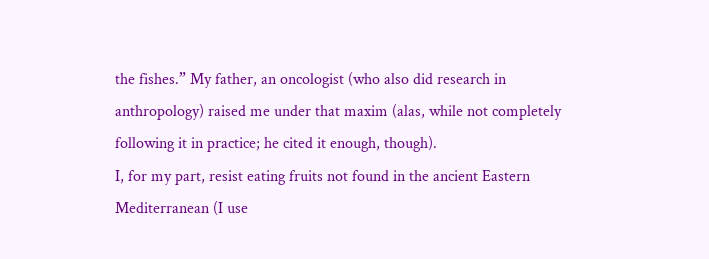the fishes.” My father, an oncologist (who also did research in anthropology) raised me under that maxim (alas, while not completely following it in practice; he cited it enough, though).
I, for my part, resist eating fruits not found in the ancient Eastern Mediterranean (I use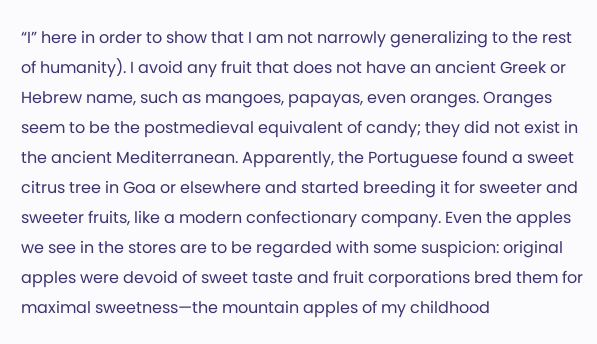“I” here in order to show that I am not narrowly generalizing to the rest of humanity). I avoid any fruit that does not have an ancient Greek or Hebrew name, such as mangoes, papayas, even oranges. Oranges seem to be the postmedieval equivalent of candy; they did not exist in the ancient Mediterranean. Apparently, the Portuguese found a sweet citrus tree in Goa or elsewhere and started breeding it for sweeter and sweeter fruits, like a modern confectionary company. Even the apples we see in the stores are to be regarded with some suspicion: original apples were devoid of sweet taste and fruit corporations bred them for maximal sweetness—the mountain apples of my childhood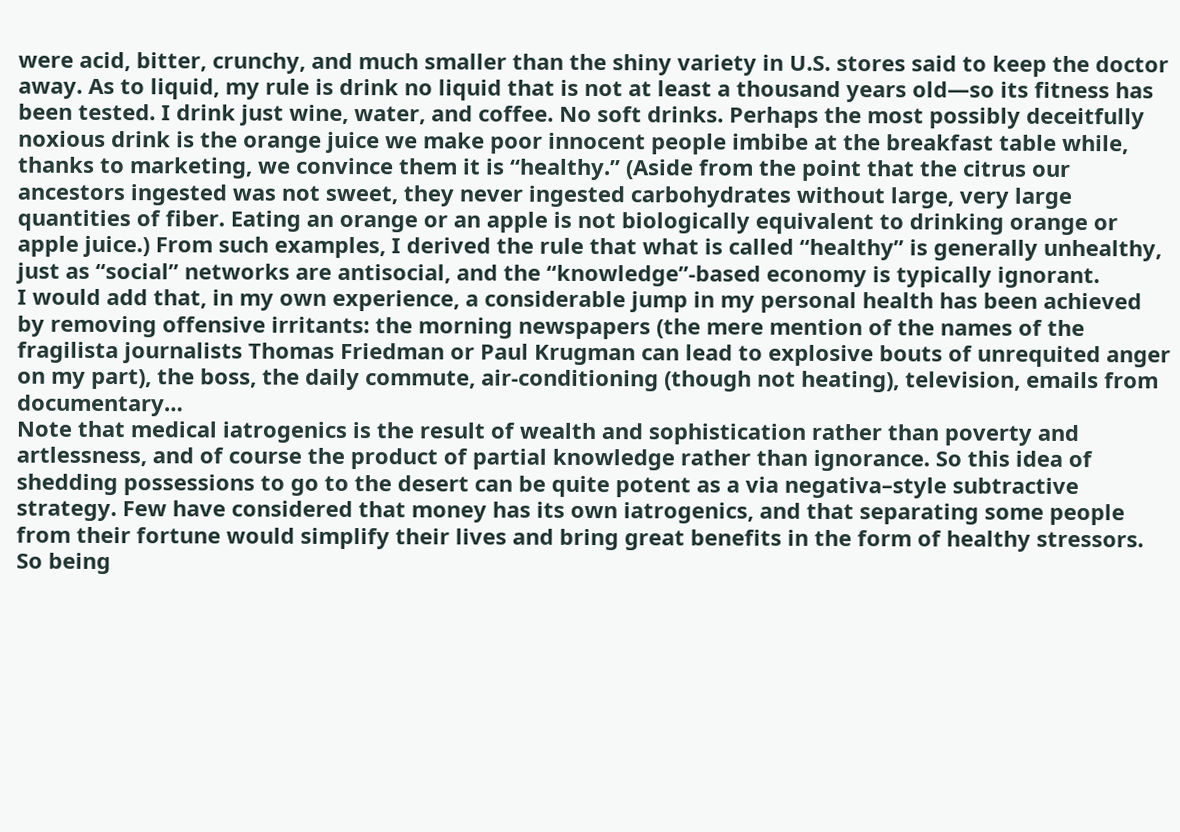were acid, bitter, crunchy, and much smaller than the shiny variety in U.S. stores said to keep the doctor away. As to liquid, my rule is drink no liquid that is not at least a thousand years old—so its fitness has been tested. I drink just wine, water, and coffee. No soft drinks. Perhaps the most possibly deceitfully noxious drink is the orange juice we make poor innocent people imbibe at the breakfast table while, thanks to marketing, we convince them it is “healthy.” (Aside from the point that the citrus our ancestors ingested was not sweet, they never ingested carbohydrates without large, very large quantities of fiber. Eating an orange or an apple is not biologically equivalent to drinking orange or apple juice.) From such examples, I derived the rule that what is called “healthy” is generally unhealthy, just as “social” networks are antisocial, and the “knowledge”-based economy is typically ignorant.
I would add that, in my own experience, a considerable jump in my personal health has been achieved by removing offensive irritants: the morning newspapers (the mere mention of the names of the fragilista journalists Thomas Friedman or Paul Krugman can lead to explosive bouts of unrequited anger on my part), the boss, the daily commute, air-conditioning (though not heating), television, emails from documentary…
Note that medical iatrogenics is the result of wealth and sophistication rather than poverty and artlessness, and of course the product of partial knowledge rather than ignorance. So this idea of shedding possessions to go to the desert can be quite potent as a via negativa–style subtractive strategy. Few have considered that money has its own iatrogenics, and that separating some people from their fortune would simplify their lives and bring great benefits in the form of healthy stressors. So being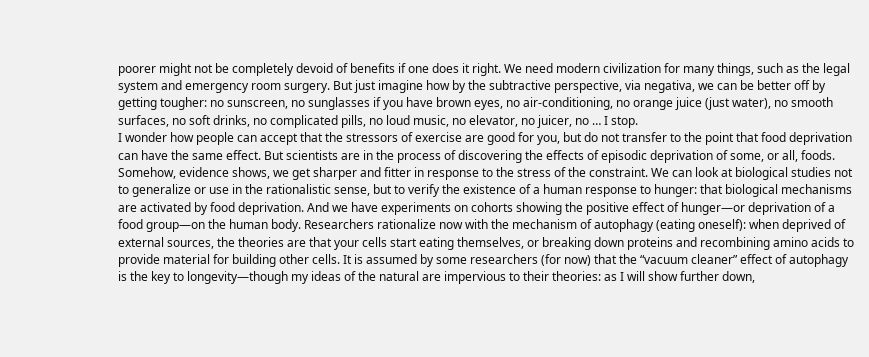poorer might not be completely devoid of benefits if one does it right. We need modern civilization for many things, such as the legal system and emergency room surgery. But just imagine how by the subtractive perspective, via negativa, we can be better off by getting tougher: no sunscreen, no sunglasses if you have brown eyes, no air-conditioning, no orange juice (just water), no smooth surfaces, no soft drinks, no complicated pills, no loud music, no elevator, no juicer, no … I stop.
I wonder how people can accept that the stressors of exercise are good for you, but do not transfer to the point that food deprivation can have the same effect. But scientists are in the process of discovering the effects of episodic deprivation of some, or all, foods. Somehow, evidence shows, we get sharper and fitter in response to the stress of the constraint. We can look at biological studies not to generalize or use in the rationalistic sense, but to verify the existence of a human response to hunger: that biological mechanisms are activated by food deprivation. And we have experiments on cohorts showing the positive effect of hunger—or deprivation of a food group—on the human body. Researchers rationalize now with the mechanism of autophagy (eating oneself): when deprived of external sources, the theories are that your cells start eating themselves, or breaking down proteins and recombining amino acids to provide material for building other cells. It is assumed by some researchers (for now) that the “vacuum cleaner” effect of autophagy is the key to longevity—though my ideas of the natural are impervious to their theories: as I will show further down,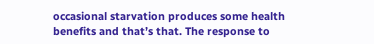occasional starvation produces some health benefits and that’s that. The response to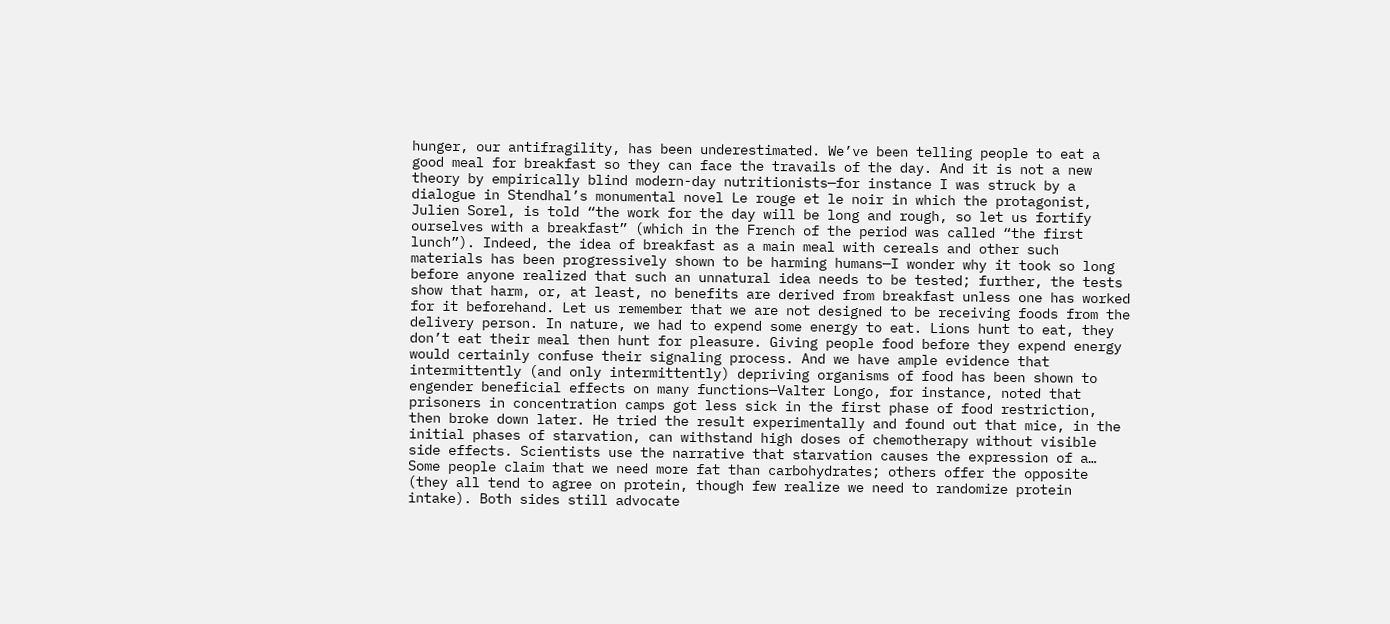hunger, our antifragility, has been underestimated. We’ve been telling people to eat a good meal for breakfast so they can face the travails of the day. And it is not a new theory by empirically blind modern-day nutritionists—for instance I was struck by a dialogue in Stendhal’s monumental novel Le rouge et le noir in which the protagonist, Julien Sorel, is told “the work for the day will be long and rough, so let us fortify ourselves with a breakfast” (which in the French of the period was called “the first lunch”). Indeed, the idea of breakfast as a main meal with cereals and other such materials has been progressively shown to be harming humans—I wonder why it took so long before anyone realized that such an unnatural idea needs to be tested; further, the tests show that harm, or, at least, no benefits are derived from breakfast unless one has worked for it beforehand. Let us remember that we are not designed to be receiving foods from the delivery person. In nature, we had to expend some energy to eat. Lions hunt to eat, they don’t eat their meal then hunt for pleasure. Giving people food before they expend energy would certainly confuse their signaling process. And we have ample evidence that intermittently (and only intermittently) depriving organisms of food has been shown to engender beneficial effects on many functions—Valter Longo, for instance, noted that prisoners in concentration camps got less sick in the first phase of food restriction, then broke down later. He tried the result experimentally and found out that mice, in the initial phases of starvation, can withstand high doses of chemotherapy without visible side effects. Scientists use the narrative that starvation causes the expression of a…
Some people claim that we need more fat than carbohydrates; others offer the opposite (they all tend to agree on protein, though few realize we need to randomize protein intake). Both sides still advocate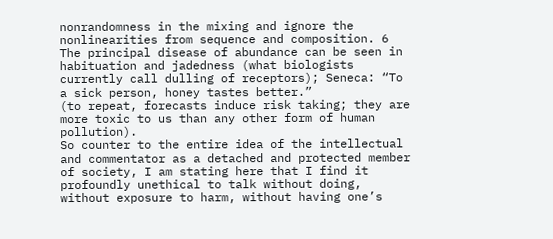nonrandomness in the mixing and ignore the nonlinearities from sequence and composition. 6 The principal disease of abundance can be seen in habituation and jadedness (what biologists currently call dulling of receptors); Seneca: “To a sick person, honey tastes better.”
(to repeat, forecasts induce risk taking; they are more toxic to us than any other form of human pollution).
So counter to the entire idea of the intellectual and commentator as a detached and protected member of society, I am stating here that I find it profoundly unethical to talk without doing, without exposure to harm, without having one’s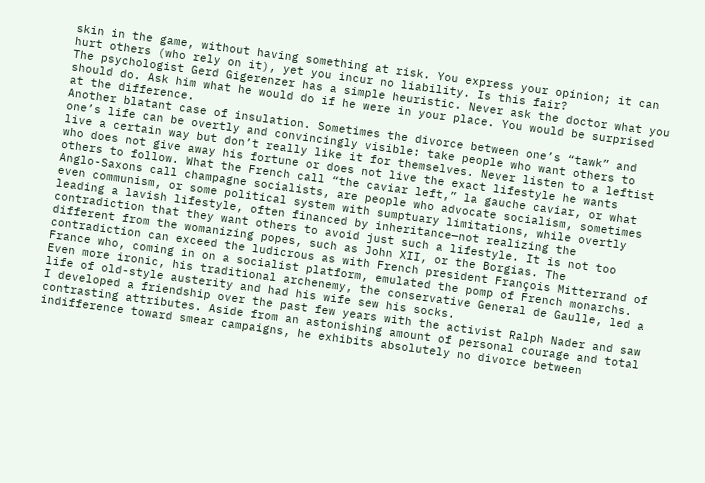skin in the game, without having something at risk. You express your opinion; it can hurt others (who rely on it), yet you incur no liability. Is this fair?
The psychologist Gerd Gigerenzer has a simple heuristic. Never ask the doctor what you should do. Ask him what he would do if he were in your place. You would be surprised at the difference.
Another blatant case of insulation. Sometimes the divorce between one’s “tawk” and one’s life can be overtly and convincingly visible: take people who want others to live a certain way but don’t really like it for themselves. Never listen to a leftist who does not give away his fortune or does not live the exact lifestyle he wants others to follow. What the French call “the caviar left,” la gauche caviar, or what Anglo-Saxons call champagne socialists, are people who advocate socialism, sometimes even communism, or some political system with sumptuary limitations, while overtly leading a lavish lifestyle, often financed by inheritance—not realizing the contradiction that they want others to avoid just such a lifestyle. It is not too different from the womanizing popes, such as John XII, or the Borgias. The contradiction can exceed the ludicrous as with French president François Mitterrand of France who, coming in on a socialist platform, emulated the pomp of French monarchs. Even more ironic, his traditional archenemy, the conservative General de Gaulle, led a life of old-style austerity and had his wife sew his socks.
I developed a friendship over the past few years with the activist Ralph Nader and saw contrasting attributes. Aside from an astonishing amount of personal courage and total indifference toward smear campaigns, he exhibits absolutely no divorce between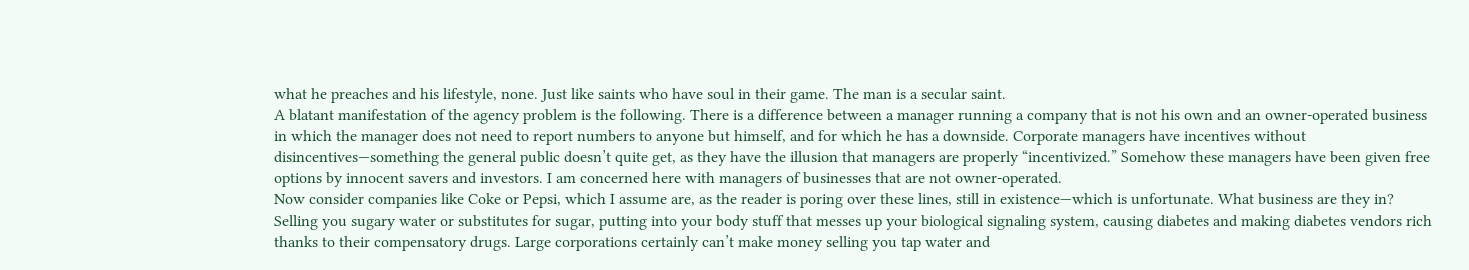what he preaches and his lifestyle, none. Just like saints who have soul in their game. The man is a secular saint.
A blatant manifestation of the agency problem is the following. There is a difference between a manager running a company that is not his own and an owner-operated business in which the manager does not need to report numbers to anyone but himself, and for which he has a downside. Corporate managers have incentives without disincentives—something the general public doesn’t quite get, as they have the illusion that managers are properly “incentivized.” Somehow these managers have been given free options by innocent savers and investors. I am concerned here with managers of businesses that are not owner-operated.
Now consider companies like Coke or Pepsi, which I assume are, as the reader is poring over these lines, still in existence—which is unfortunate. What business are they in? Selling you sugary water or substitutes for sugar, putting into your body stuff that messes up your biological signaling system, causing diabetes and making diabetes vendors rich thanks to their compensatory drugs. Large corporations certainly can’t make money selling you tap water and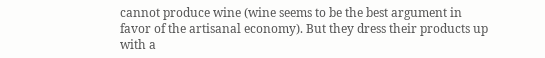cannot produce wine (wine seems to be the best argument in favor of the artisanal economy). But they dress their products up with a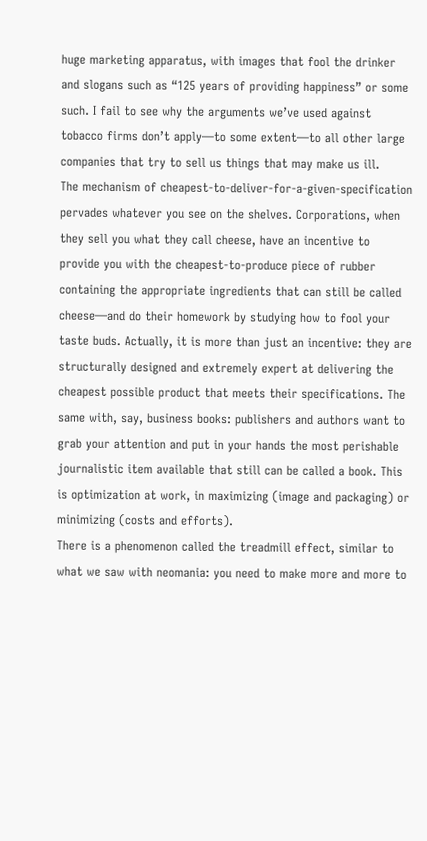huge marketing apparatus, with images that fool the drinker and slogans such as “125 years of providing happiness” or some such. I fail to see why the arguments we’ve used against tobacco firms don’t apply—to some extent—to all other large companies that try to sell us things that may make us ill.
The mechanism of cheapest-to-deliver-for-a-given-specification pervades whatever you see on the shelves. Corporations, when they sell you what they call cheese, have an incentive to provide you with the cheapest-to-produce piece of rubber containing the appropriate ingredients that can still be called cheese—and do their homework by studying how to fool your taste buds. Actually, it is more than just an incentive: they are structurally designed and extremely expert at delivering the cheapest possible product that meets their specifications. The same with, say, business books: publishers and authors want to grab your attention and put in your hands the most perishable journalistic item available that still can be called a book. This is optimization at work, in maximizing (image and packaging) or minimizing (costs and efforts).
There is a phenomenon called the treadmill effect, similar to what we saw with neomania: you need to make more and more to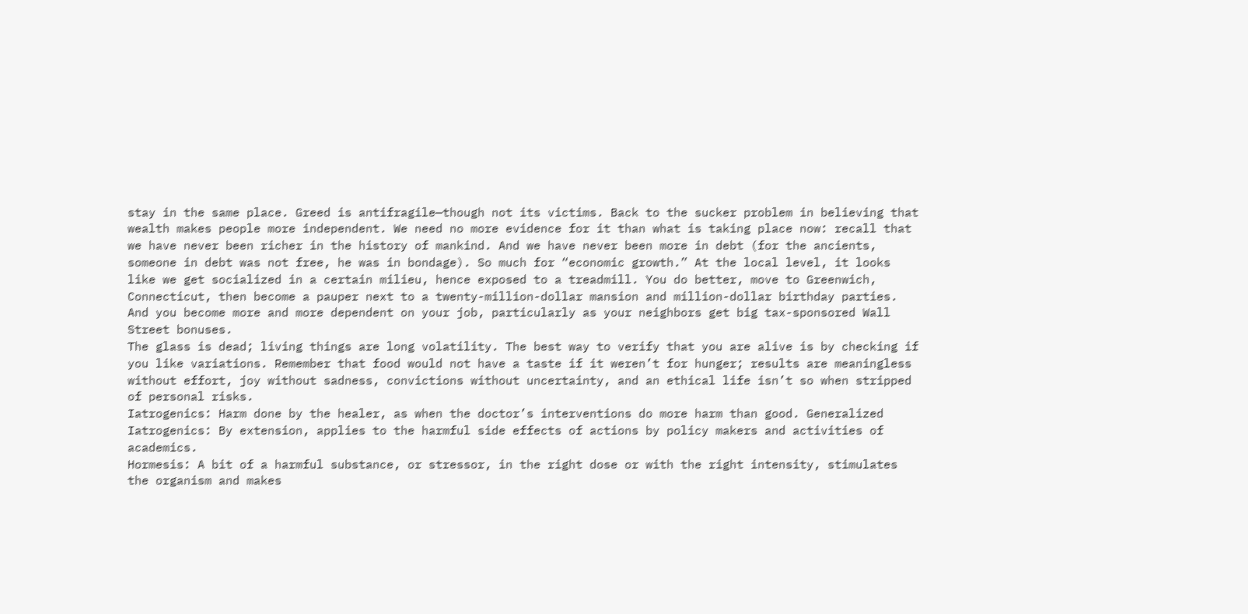stay in the same place. Greed is antifragile—though not its victims. Back to the sucker problem in believing that wealth makes people more independent. We need no more evidence for it than what is taking place now: recall that we have never been richer in the history of mankind. And we have never been more in debt (for the ancients, someone in debt was not free, he was in bondage). So much for “economic growth.” At the local level, it looks like we get socialized in a certain milieu, hence exposed to a treadmill. You do better, move to Greenwich, Connecticut, then become a pauper next to a twenty-million-dollar mansion and million-dollar birthday parties. And you become more and more dependent on your job, particularly as your neighbors get big tax-sponsored Wall Street bonuses.
The glass is dead; living things are long volatility. The best way to verify that you are alive is by checking if you like variations. Remember that food would not have a taste if it weren’t for hunger; results are meaningless without effort, joy without sadness, convictions without uncertainty, and an ethical life isn’t so when stripped of personal risks.
Iatrogenics: Harm done by the healer, as when the doctor’s interventions do more harm than good. Generalized Iatrogenics: By extension, applies to the harmful side effects of actions by policy makers and activities of academics.
Hormesis: A bit of a harmful substance, or stressor, in the right dose or with the right intensity, stimulates the organism and makes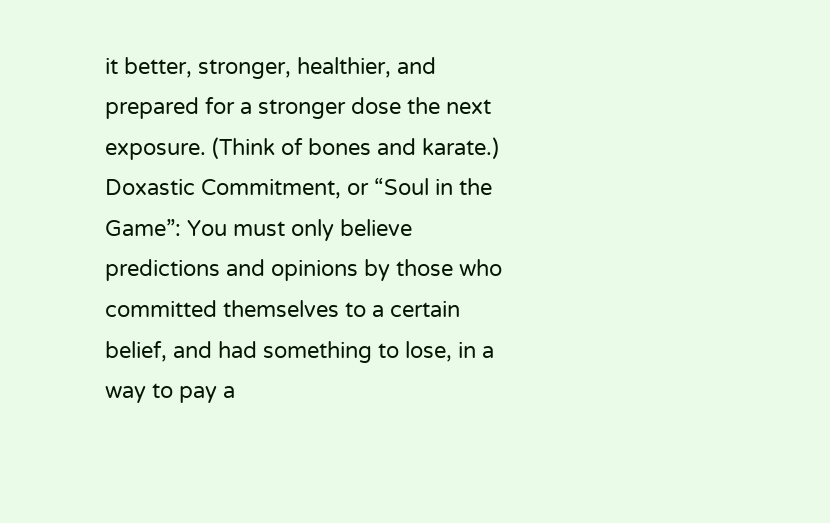it better, stronger, healthier, and prepared for a stronger dose the next exposure. (Think of bones and karate.)
Doxastic Commitment, or “Soul in the Game”: You must only believe predictions and opinions by those who committed themselves to a certain belief, and had something to lose, in a way to pay a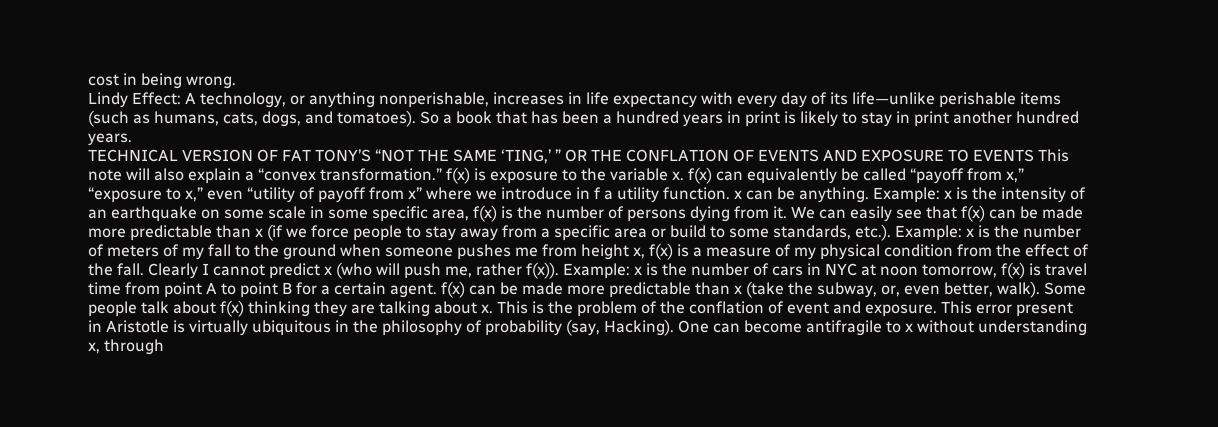cost in being wrong.
Lindy Effect: A technology, or anything nonperishable, increases in life expectancy with every day of its life—unlike perishable items (such as humans, cats, dogs, and tomatoes). So a book that has been a hundred years in print is likely to stay in print another hundred years.
TECHNICAL VERSION OF FAT TONY’S “NOT THE SAME ‘TING,’ ” OR THE CONFLATION OF EVENTS AND EXPOSURE TO EVENTS This note will also explain a “convex transformation.” f(x) is exposure to the variable x. f(x) can equivalently be called “payoff from x,” “exposure to x,” even “utility of payoff from x” where we introduce in f a utility function. x can be anything. Example: x is the intensity of an earthquake on some scale in some specific area, f(x) is the number of persons dying from it. We can easily see that f(x) can be made more predictable than x (if we force people to stay away from a specific area or build to some standards, etc.). Example: x is the number of meters of my fall to the ground when someone pushes me from height x, f(x) is a measure of my physical condition from the effect of the fall. Clearly I cannot predict x (who will push me, rather f(x)). Example: x is the number of cars in NYC at noon tomorrow, f(x) is travel time from point A to point B for a certain agent. f(x) can be made more predictable than x (take the subway, or, even better, walk). Some people talk about f(x) thinking they are talking about x. This is the problem of the conflation of event and exposure. This error present in Aristotle is virtually ubiquitous in the philosophy of probability (say, Hacking). One can become antifragile to x without understanding x, through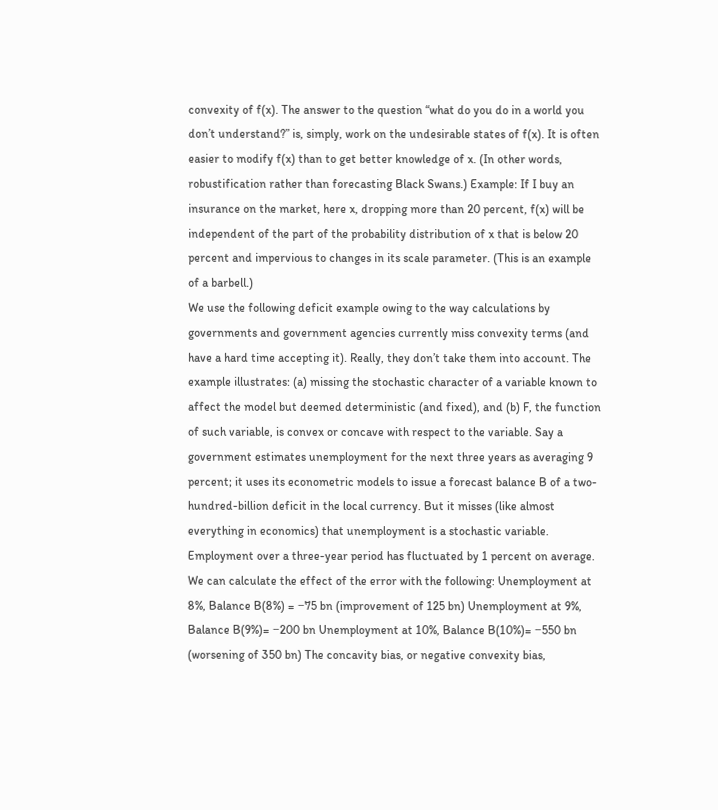convexity of f(x). The answer to the question “what do you do in a world you don’t understand?” is, simply, work on the undesirable states of f(x). It is often easier to modify f(x) than to get better knowledge of x. (In other words, robustification rather than forecasting Black Swans.) Example: If I buy an insurance on the market, here x, dropping more than 20 percent, f(x) will be independent of the part of the probability distribution of x that is below 20 percent and impervious to changes in its scale parameter. (This is an example of a barbell.)
We use the following deficit example owing to the way calculations by governments and government agencies currently miss convexity terms (and have a hard time accepting it). Really, they don’t take them into account. The example illustrates: (a) missing the stochastic character of a variable known to affect the model but deemed deterministic (and fixed), and (b) F, the function of such variable, is convex or concave with respect to the variable. Say a government estimates unemployment for the next three years as averaging 9 percent; it uses its econometric models to issue a forecast balance B of a two-hundred-billion deficit in the local currency. But it misses (like almost everything in economics) that unemployment is a stochastic variable. Employment over a three-year period has fluctuated by 1 percent on average. We can calculate the effect of the error with the following: Unemployment at 8%, Balance B(8%) = −75 bn (improvement of 125 bn) Unemployment at 9%, Balance B(9%)= −200 bn Unemployment at 10%, Balance B(10%)= −550 bn (worsening of 350 bn) The concavity bias, or negative convexity bias,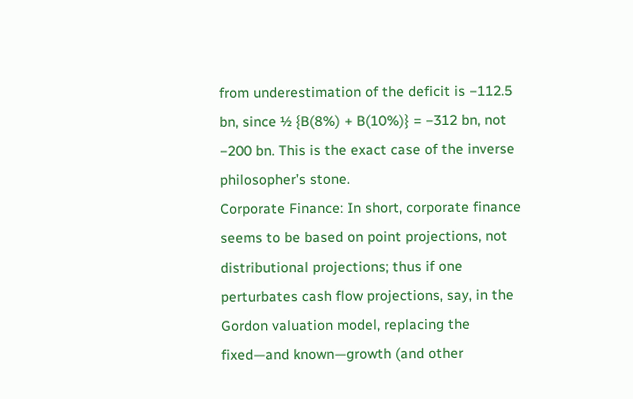from underestimation of the deficit is −112.5 bn, since ½ {B(8%) + B(10%)} = −312 bn, not −200 bn. This is the exact case of the inverse philosopher’s stone.
Corporate Finance: In short, corporate finance seems to be based on point projections, not distributional projections; thus if one perturbates cash flow projections, say, in the Gordon valuation model, replacing the fixed—and known—growth (and other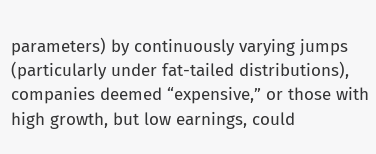parameters) by continuously varying jumps (particularly under fat-tailed distributions), companies deemed “expensive,” or those with high growth, but low earnings, could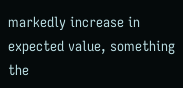markedly increase in expected value, something the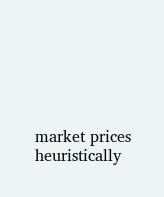market prices heuristically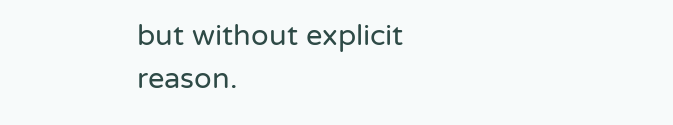but without explicit reason.